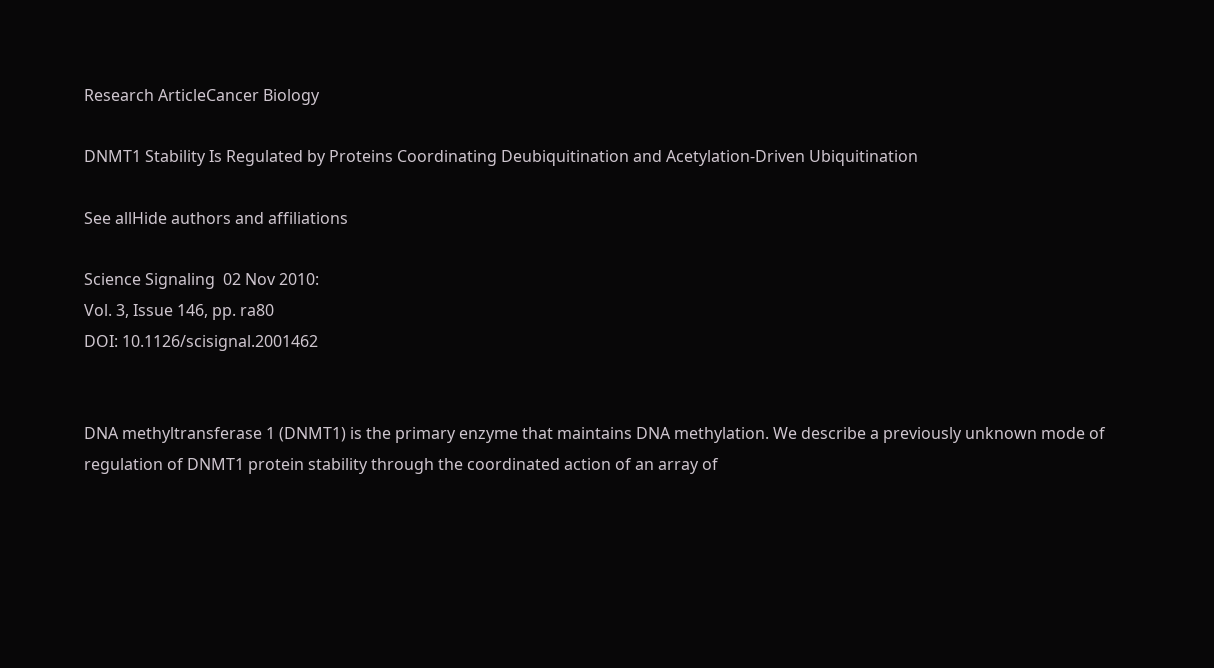Research ArticleCancer Biology

DNMT1 Stability Is Regulated by Proteins Coordinating Deubiquitination and Acetylation-Driven Ubiquitination

See allHide authors and affiliations

Science Signaling  02 Nov 2010:
Vol. 3, Issue 146, pp. ra80
DOI: 10.1126/scisignal.2001462


DNA methyltransferase 1 (DNMT1) is the primary enzyme that maintains DNA methylation. We describe a previously unknown mode of regulation of DNMT1 protein stability through the coordinated action of an array of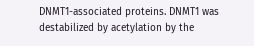DNMT1-associated proteins. DNMT1 was destabilized by acetylation by the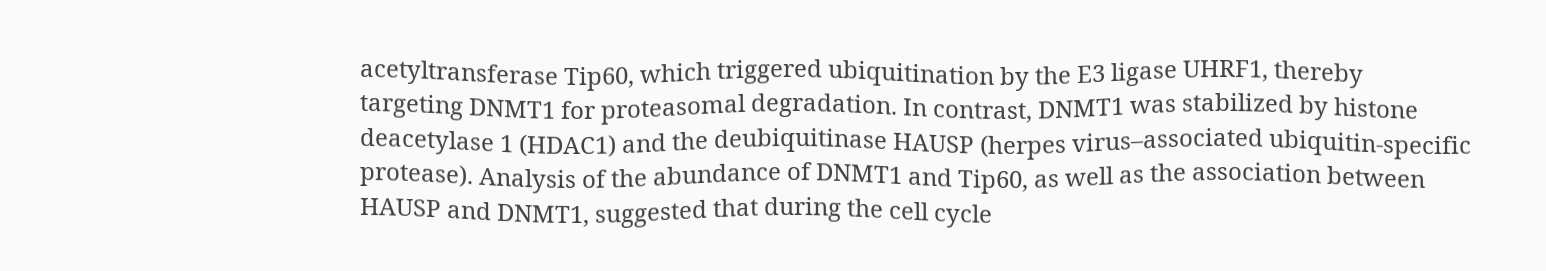acetyltransferase Tip60, which triggered ubiquitination by the E3 ligase UHRF1, thereby targeting DNMT1 for proteasomal degradation. In contrast, DNMT1 was stabilized by histone deacetylase 1 (HDAC1) and the deubiquitinase HAUSP (herpes virus–associated ubiquitin-specific protease). Analysis of the abundance of DNMT1 and Tip60, as well as the association between HAUSP and DNMT1, suggested that during the cell cycle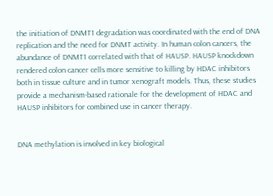the initiation of DNMT1 degradation was coordinated with the end of DNA replication and the need for DNMT activity. In human colon cancers, the abundance of DNMT1 correlated with that of HAUSP. HAUSP knockdown rendered colon cancer cells more sensitive to killing by HDAC inhibitors both in tissue culture and in tumor xenograft models. Thus, these studies provide a mechanism-based rationale for the development of HDAC and HAUSP inhibitors for combined use in cancer therapy.


DNA methylation is involved in key biological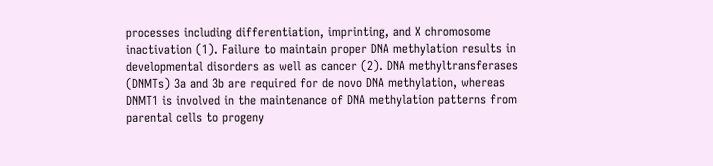processes including differentiation, imprinting, and X chromosome inactivation (1). Failure to maintain proper DNA methylation results in developmental disorders as well as cancer (2). DNA methyltransferases (DNMTs) 3a and 3b are required for de novo DNA methylation, whereas DNMT1 is involved in the maintenance of DNA methylation patterns from parental cells to progeny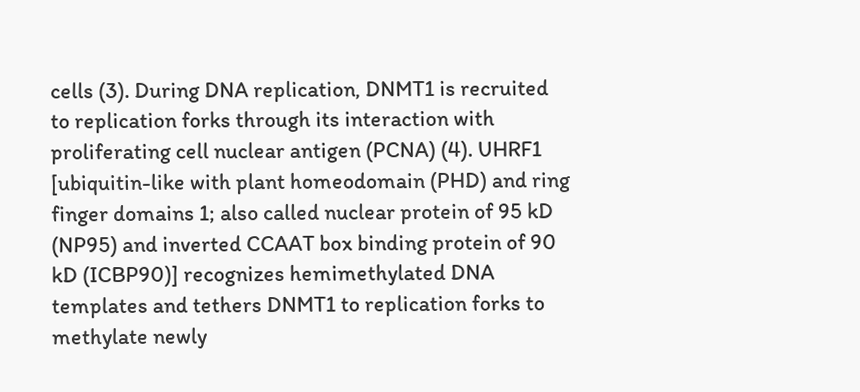cells (3). During DNA replication, DNMT1 is recruited to replication forks through its interaction with proliferating cell nuclear antigen (PCNA) (4). UHRF1 [ubiquitin-like with plant homeodomain (PHD) and ring finger domains 1; also called nuclear protein of 95 kD (NP95) and inverted CCAAT box binding protein of 90 kD (ICBP90)] recognizes hemimethylated DNA templates and tethers DNMT1 to replication forks to methylate newly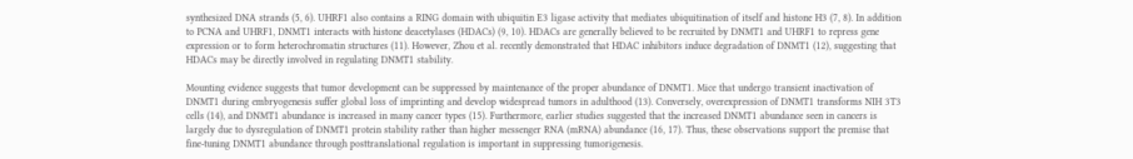synthesized DNA strands (5, 6). UHRF1 also contains a RING domain with ubiquitin E3 ligase activity that mediates ubiquitination of itself and histone H3 (7, 8). In addition to PCNA and UHRF1, DNMT1 interacts with histone deacetylases (HDACs) (9, 10). HDACs are generally believed to be recruited by DNMT1 and UHRF1 to repress gene expression or to form heterochromatin structures (11). However, Zhou et al. recently demonstrated that HDAC inhibitors induce degradation of DNMT1 (12), suggesting that HDACs may be directly involved in regulating DNMT1 stability.

Mounting evidence suggests that tumor development can be suppressed by maintenance of the proper abundance of DNMT1. Mice that undergo transient inactivation of DNMT1 during embryogenesis suffer global loss of imprinting and develop widespread tumors in adulthood (13). Conversely, overexpression of DNMT1 transforms NIH 3T3 cells (14), and DNMT1 abundance is increased in many cancer types (15). Furthermore, earlier studies suggested that the increased DNMT1 abundance seen in cancers is largely due to dysregulation of DNMT1 protein stability rather than higher messenger RNA (mRNA) abundance (16, 17). Thus, these observations support the premise that fine-tuning DNMT1 abundance through posttranslational regulation is important in suppressing tumorigenesis.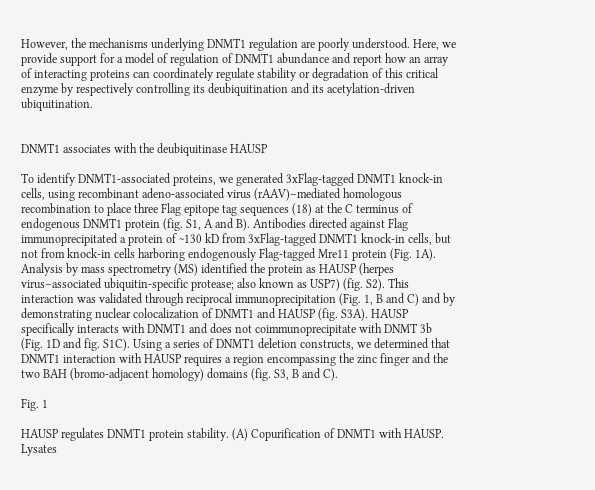However, the mechanisms underlying DNMT1 regulation are poorly understood. Here, we provide support for a model of regulation of DNMT1 abundance and report how an array of interacting proteins can coordinately regulate stability or degradation of this critical enzyme by respectively controlling its deubiquitination and its acetylation-driven ubiquitination.


DNMT1 associates with the deubiquitinase HAUSP

To identify DNMT1-associated proteins, we generated 3xFlag-tagged DNMT1 knock-in cells, using recombinant adeno-associated virus (rAAV)–mediated homologous recombination to place three Flag epitope tag sequences (18) at the C terminus of endogenous DNMT1 protein (fig. S1, A and B). Antibodies directed against Flag immunoprecipitated a protein of ~130 kD from 3xFlag-tagged DNMT1 knock-in cells, but not from knock-in cells harboring endogenously Flag-tagged Mre11 protein (Fig. 1A). Analysis by mass spectrometry (MS) identified the protein as HAUSP (herpes virus–associated ubiquitin-specific protease; also known as USP7) (fig. S2). This interaction was validated through reciprocal immunoprecipitation (Fig. 1, B and C) and by demonstrating nuclear colocalization of DNMT1 and HAUSP (fig. S3A). HAUSP specifically interacts with DNMT1 and does not coimmunoprecipitate with DNMT 3b (Fig. 1D and fig. S1C). Using a series of DNMT1 deletion constructs, we determined that DNMT1 interaction with HAUSP requires a region encompassing the zinc finger and the two BAH (bromo-adjacent homology) domains (fig. S3, B and C).

Fig. 1

HAUSP regulates DNMT1 protein stability. (A) Copurification of DNMT1 with HAUSP. Lysates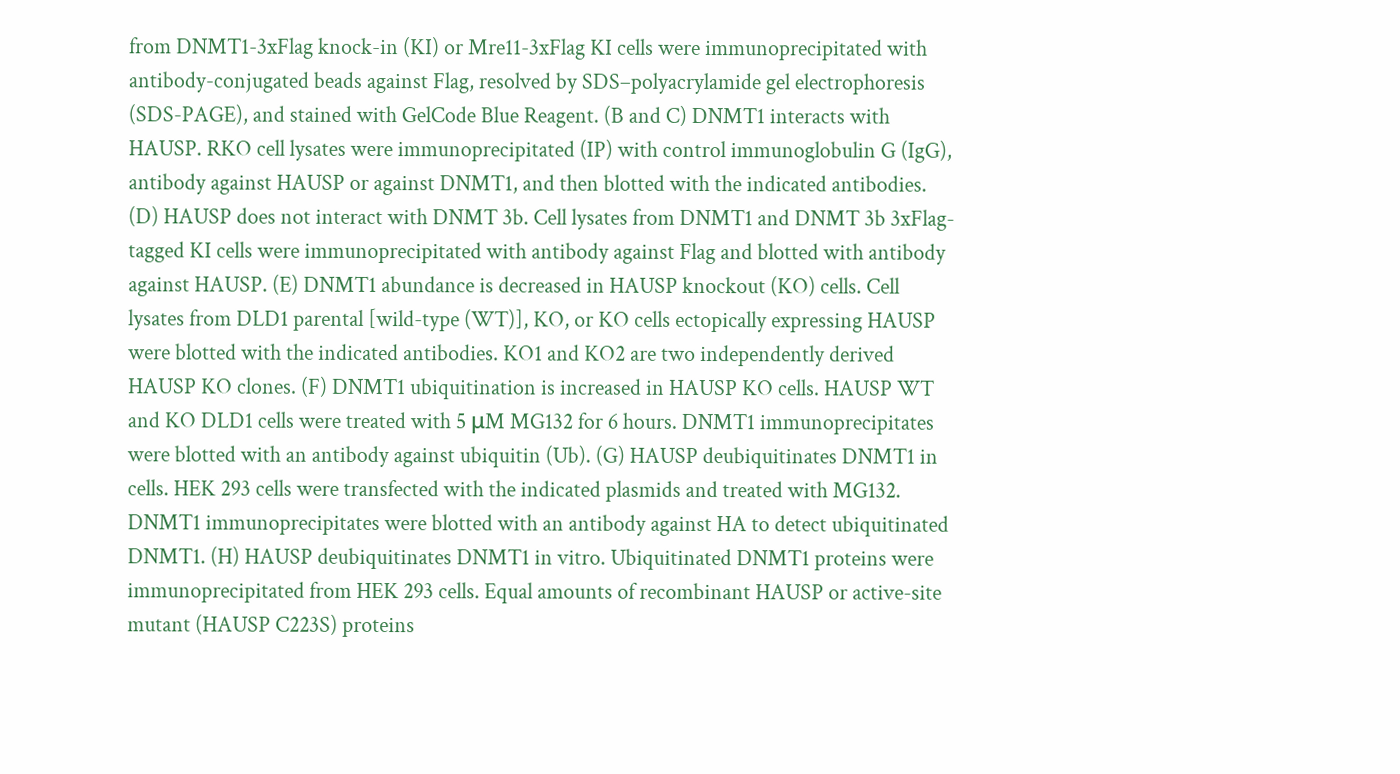from DNMT1-3xFlag knock-in (KI) or Mre11-3xFlag KI cells were immunoprecipitated with antibody-conjugated beads against Flag, resolved by SDS–polyacrylamide gel electrophoresis (SDS-PAGE), and stained with GelCode Blue Reagent. (B and C) DNMT1 interacts with HAUSP. RKO cell lysates were immunoprecipitated (IP) with control immunoglobulin G (IgG), antibody against HAUSP or against DNMT1, and then blotted with the indicated antibodies. (D) HAUSP does not interact with DNMT 3b. Cell lysates from DNMT1 and DNMT 3b 3xFlag-tagged KI cells were immunoprecipitated with antibody against Flag and blotted with antibody against HAUSP. (E) DNMT1 abundance is decreased in HAUSP knockout (KO) cells. Cell lysates from DLD1 parental [wild-type (WT)], KO, or KO cells ectopically expressing HAUSP were blotted with the indicated antibodies. KO1 and KO2 are two independently derived HAUSP KO clones. (F) DNMT1 ubiquitination is increased in HAUSP KO cells. HAUSP WT and KO DLD1 cells were treated with 5 μM MG132 for 6 hours. DNMT1 immunoprecipitates were blotted with an antibody against ubiquitin (Ub). (G) HAUSP deubiquitinates DNMT1 in cells. HEK 293 cells were transfected with the indicated plasmids and treated with MG132. DNMT1 immunoprecipitates were blotted with an antibody against HA to detect ubiquitinated DNMT1. (H) HAUSP deubiquitinates DNMT1 in vitro. Ubiquitinated DNMT1 proteins were immunoprecipitated from HEK 293 cells. Equal amounts of recombinant HAUSP or active-site mutant (HAUSP C223S) proteins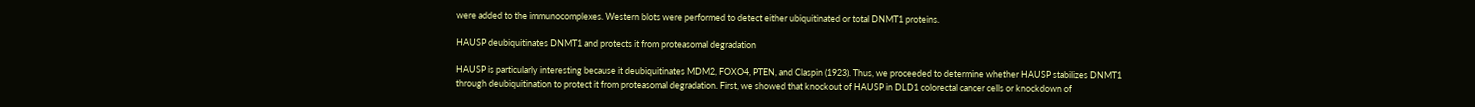were added to the immunocomplexes. Western blots were performed to detect either ubiquitinated or total DNMT1 proteins.

HAUSP deubiquitinates DNMT1 and protects it from proteasomal degradation

HAUSP is particularly interesting because it deubiquitinates MDM2, FOXO4, PTEN, and Claspin (1923). Thus, we proceeded to determine whether HAUSP stabilizes DNMT1 through deubiquitination to protect it from proteasomal degradation. First, we showed that knockout of HAUSP in DLD1 colorectal cancer cells or knockdown of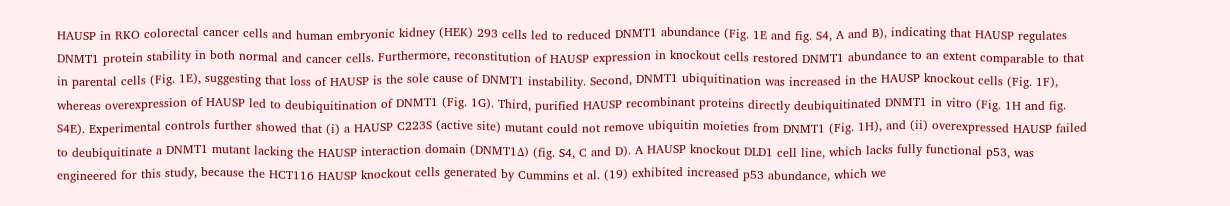HAUSP in RKO colorectal cancer cells and human embryonic kidney (HEK) 293 cells led to reduced DNMT1 abundance (Fig. 1E and fig. S4, A and B), indicating that HAUSP regulates DNMT1 protein stability in both normal and cancer cells. Furthermore, reconstitution of HAUSP expression in knockout cells restored DNMT1 abundance to an extent comparable to that in parental cells (Fig. 1E), suggesting that loss of HAUSP is the sole cause of DNMT1 instability. Second, DNMT1 ubiquitination was increased in the HAUSP knockout cells (Fig. 1F), whereas overexpression of HAUSP led to deubiquitination of DNMT1 (Fig. 1G). Third, purified HAUSP recombinant proteins directly deubiquitinated DNMT1 in vitro (Fig. 1H and fig. S4E). Experimental controls further showed that (i) a HAUSP C223S (active site) mutant could not remove ubiquitin moieties from DNMT1 (Fig. 1H), and (ii) overexpressed HAUSP failed to deubiquitinate a DNMT1 mutant lacking the HAUSP interaction domain (DNMT1Δ) (fig. S4, C and D). A HAUSP knockout DLD1 cell line, which lacks fully functional p53, was engineered for this study, because the HCT116 HAUSP knockout cells generated by Cummins et al. (19) exhibited increased p53 abundance, which we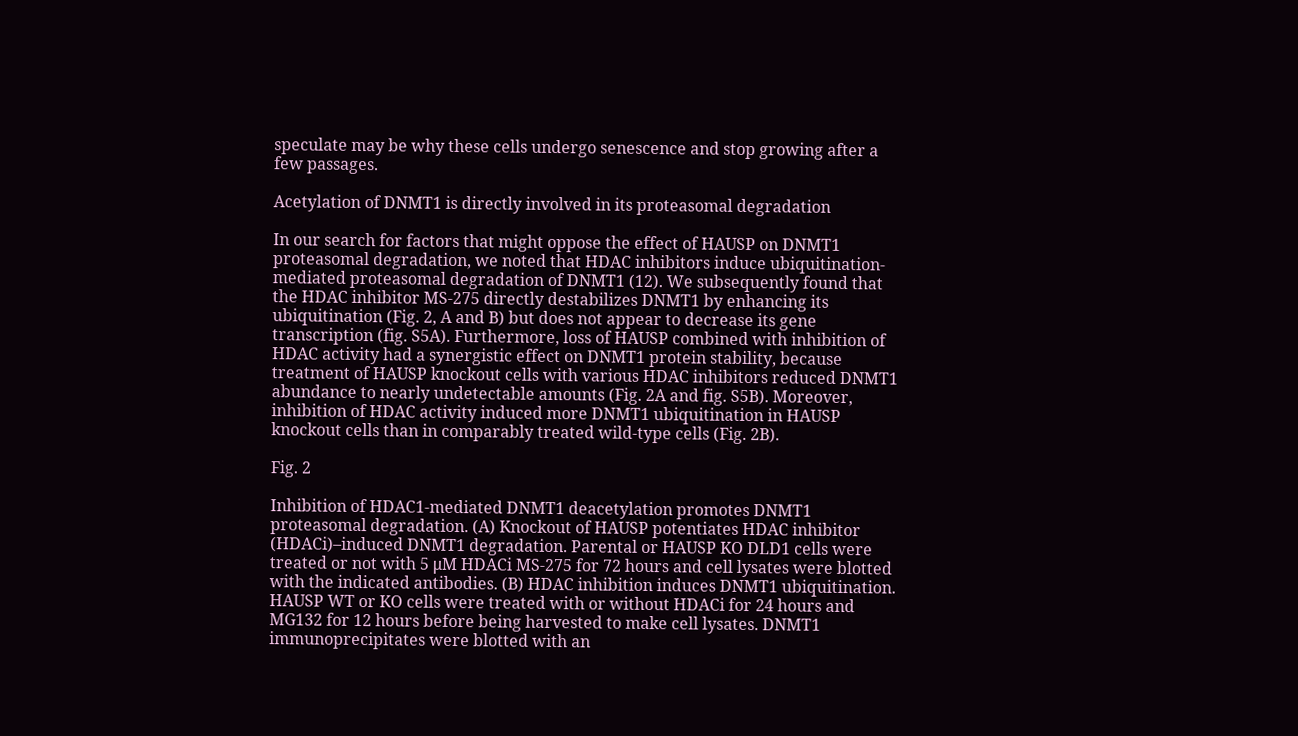speculate may be why these cells undergo senescence and stop growing after a few passages.

Acetylation of DNMT1 is directly involved in its proteasomal degradation

In our search for factors that might oppose the effect of HAUSP on DNMT1 proteasomal degradation, we noted that HDAC inhibitors induce ubiquitination-mediated proteasomal degradation of DNMT1 (12). We subsequently found that the HDAC inhibitor MS-275 directly destabilizes DNMT1 by enhancing its ubiquitination (Fig. 2, A and B) but does not appear to decrease its gene transcription (fig. S5A). Furthermore, loss of HAUSP combined with inhibition of HDAC activity had a synergistic effect on DNMT1 protein stability, because treatment of HAUSP knockout cells with various HDAC inhibitors reduced DNMT1 abundance to nearly undetectable amounts (Fig. 2A and fig. S5B). Moreover, inhibition of HDAC activity induced more DNMT1 ubiquitination in HAUSP knockout cells than in comparably treated wild-type cells (Fig. 2B).

Fig. 2

Inhibition of HDAC1-mediated DNMT1 deacetylation promotes DNMT1 proteasomal degradation. (A) Knockout of HAUSP potentiates HDAC inhibitor (HDACi)–induced DNMT1 degradation. Parental or HAUSP KO DLD1 cells were treated or not with 5 μM HDACi MS-275 for 72 hours and cell lysates were blotted with the indicated antibodies. (B) HDAC inhibition induces DNMT1 ubiquitination. HAUSP WT or KO cells were treated with or without HDACi for 24 hours and MG132 for 12 hours before being harvested to make cell lysates. DNMT1 immunoprecipitates were blotted with an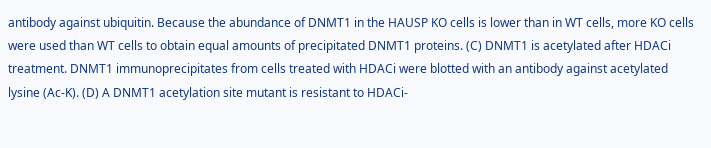antibody against ubiquitin. Because the abundance of DNMT1 in the HAUSP KO cells is lower than in WT cells, more KO cells were used than WT cells to obtain equal amounts of precipitated DNMT1 proteins. (C) DNMT1 is acetylated after HDACi treatment. DNMT1 immunoprecipitates from cells treated with HDACi were blotted with an antibody against acetylated lysine (Ac-K). (D) A DNMT1 acetylation site mutant is resistant to HDACi-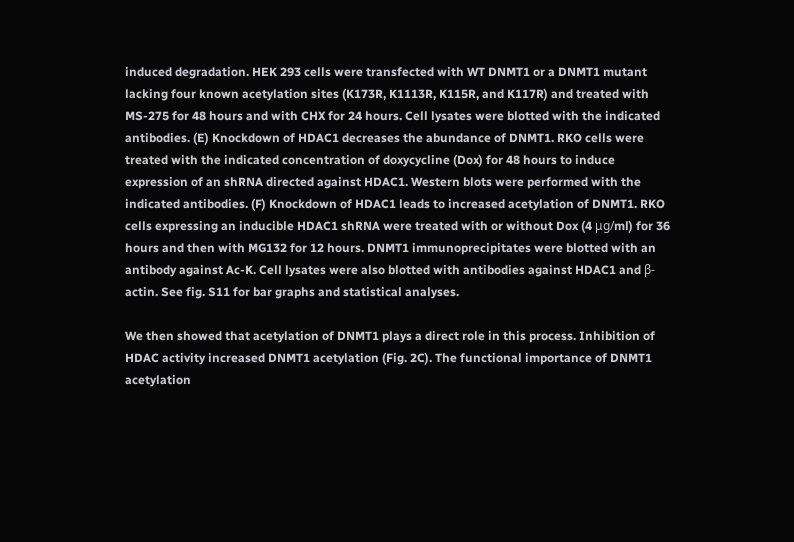induced degradation. HEK 293 cells were transfected with WT DNMT1 or a DNMT1 mutant lacking four known acetylation sites (K173R, K1113R, K115R, and K117R) and treated with MS-275 for 48 hours and with CHX for 24 hours. Cell lysates were blotted with the indicated antibodies. (E) Knockdown of HDAC1 decreases the abundance of DNMT1. RKO cells were treated with the indicated concentration of doxycycline (Dox) for 48 hours to induce expression of an shRNA directed against HDAC1. Western blots were performed with the indicated antibodies. (F) Knockdown of HDAC1 leads to increased acetylation of DNMT1. RKO cells expressing an inducible HDAC1 shRNA were treated with or without Dox (4 μg/ml) for 36 hours and then with MG132 for 12 hours. DNMT1 immunoprecipitates were blotted with an antibody against Ac-K. Cell lysates were also blotted with antibodies against HDAC1 and β-actin. See fig. S11 for bar graphs and statistical analyses.

We then showed that acetylation of DNMT1 plays a direct role in this process. Inhibition of HDAC activity increased DNMT1 acetylation (Fig. 2C). The functional importance of DNMT1 acetylation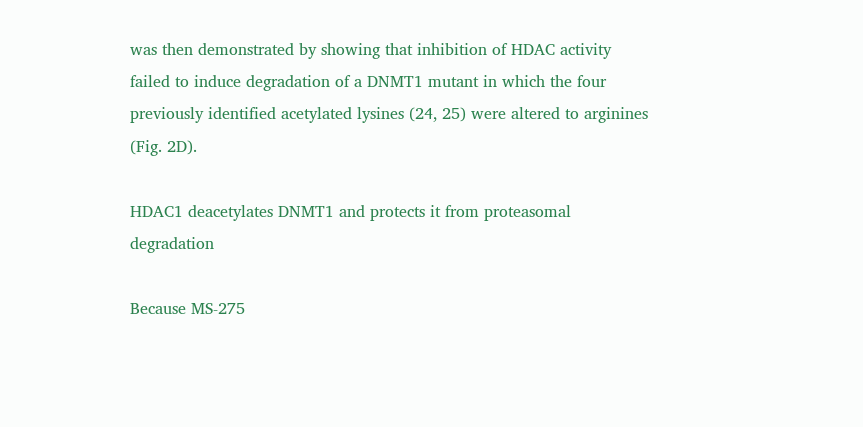was then demonstrated by showing that inhibition of HDAC activity failed to induce degradation of a DNMT1 mutant in which the four previously identified acetylated lysines (24, 25) were altered to arginines (Fig. 2D).

HDAC1 deacetylates DNMT1 and protects it from proteasomal degradation

Because MS-275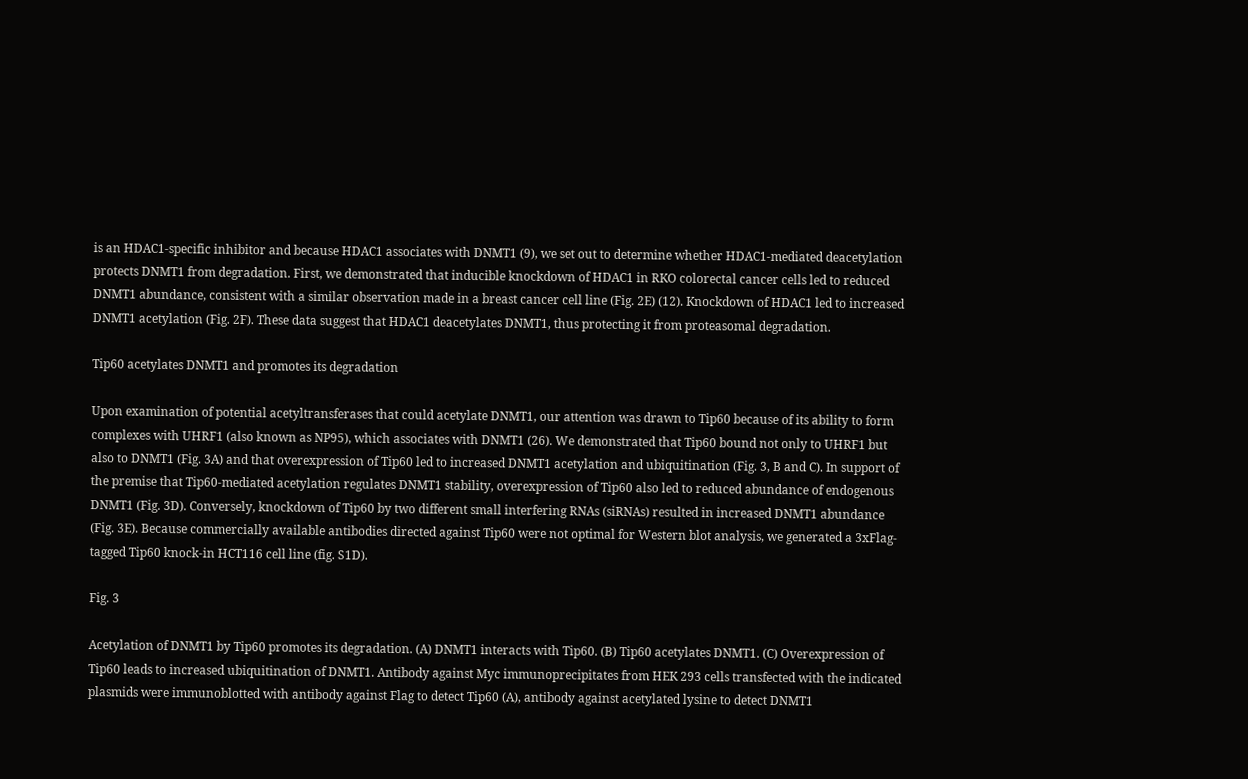is an HDAC1-specific inhibitor and because HDAC1 associates with DNMT1 (9), we set out to determine whether HDAC1-mediated deacetylation protects DNMT1 from degradation. First, we demonstrated that inducible knockdown of HDAC1 in RKO colorectal cancer cells led to reduced DNMT1 abundance, consistent with a similar observation made in a breast cancer cell line (Fig. 2E) (12). Knockdown of HDAC1 led to increased DNMT1 acetylation (Fig. 2F). These data suggest that HDAC1 deacetylates DNMT1, thus protecting it from proteasomal degradation.

Tip60 acetylates DNMT1 and promotes its degradation

Upon examination of potential acetyltransferases that could acetylate DNMT1, our attention was drawn to Tip60 because of its ability to form complexes with UHRF1 (also known as NP95), which associates with DNMT1 (26). We demonstrated that Tip60 bound not only to UHRF1 but also to DNMT1 (Fig. 3A) and that overexpression of Tip60 led to increased DNMT1 acetylation and ubiquitination (Fig. 3, B and C). In support of the premise that Tip60-mediated acetylation regulates DNMT1 stability, overexpression of Tip60 also led to reduced abundance of endogenous DNMT1 (Fig. 3D). Conversely, knockdown of Tip60 by two different small interfering RNAs (siRNAs) resulted in increased DNMT1 abundance (Fig. 3E). Because commercially available antibodies directed against Tip60 were not optimal for Western blot analysis, we generated a 3xFlag-tagged Tip60 knock-in HCT116 cell line (fig. S1D).

Fig. 3

Acetylation of DNMT1 by Tip60 promotes its degradation. (A) DNMT1 interacts with Tip60. (B) Tip60 acetylates DNMT1. (C) Overexpression of Tip60 leads to increased ubiquitination of DNMT1. Antibody against Myc immunoprecipitates from HEK 293 cells transfected with the indicated plasmids were immunoblotted with antibody against Flag to detect Tip60 (A), antibody against acetylated lysine to detect DNMT1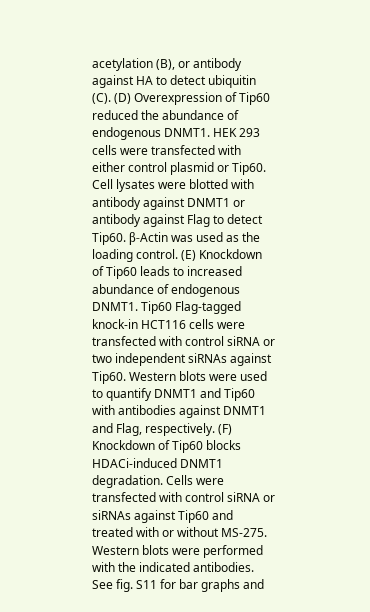acetylation (B), or antibody against HA to detect ubiquitin (C). (D) Overexpression of Tip60 reduced the abundance of endogenous DNMT1. HEK 293 cells were transfected with either control plasmid or Tip60. Cell lysates were blotted with antibody against DNMT1 or antibody against Flag to detect Tip60. β-Actin was used as the loading control. (E) Knockdown of Tip60 leads to increased abundance of endogenous DNMT1. Tip60 Flag-tagged knock-in HCT116 cells were transfected with control siRNA or two independent siRNAs against Tip60. Western blots were used to quantify DNMT1 and Tip60 with antibodies against DNMT1 and Flag, respectively. (F) Knockdown of Tip60 blocks HDACi-induced DNMT1 degradation. Cells were transfected with control siRNA or siRNAs against Tip60 and treated with or without MS-275. Western blots were performed with the indicated antibodies. See fig. S11 for bar graphs and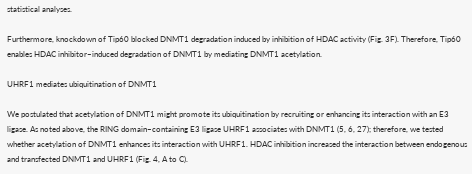statistical analyses.

Furthermore, knockdown of Tip60 blocked DNMT1 degradation induced by inhibition of HDAC activity (Fig. 3F). Therefore, Tip60 enables HDAC inhibitor–induced degradation of DNMT1 by mediating DNMT1 acetylation.

UHRF1 mediates ubiquitination of DNMT1

We postulated that acetylation of DNMT1 might promote its ubiquitination by recruiting or enhancing its interaction with an E3 ligase. As noted above, the RING domain–containing E3 ligase UHRF1 associates with DNMT1 (5, 6, 27); therefore, we tested whether acetylation of DNMT1 enhances its interaction with UHRF1. HDAC inhibition increased the interaction between endogenous and transfected DNMT1 and UHRF1 (Fig. 4, A to C).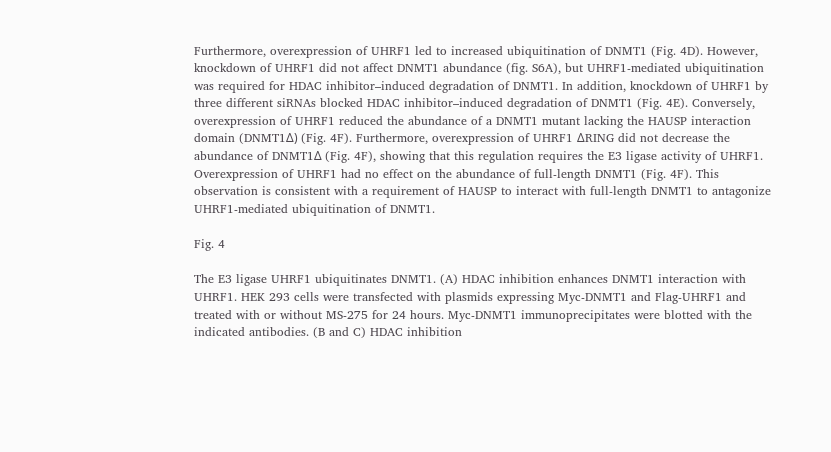Furthermore, overexpression of UHRF1 led to increased ubiquitination of DNMT1 (Fig. 4D). However, knockdown of UHRF1 did not affect DNMT1 abundance (fig. S6A), but UHRF1-mediated ubiquitination was required for HDAC inhibitor–induced degradation of DNMT1. In addition, knockdown of UHRF1 by three different siRNAs blocked HDAC inhibitor–induced degradation of DNMT1 (Fig. 4E). Conversely, overexpression of UHRF1 reduced the abundance of a DNMT1 mutant lacking the HAUSP interaction domain (DNMT1Δ) (Fig. 4F). Furthermore, overexpression of UHRF1 ΔRING did not decrease the abundance of DNMT1Δ (Fig. 4F), showing that this regulation requires the E3 ligase activity of UHRF1. Overexpression of UHRF1 had no effect on the abundance of full-length DNMT1 (Fig. 4F). This observation is consistent with a requirement of HAUSP to interact with full-length DNMT1 to antagonize UHRF1-mediated ubiquitination of DNMT1.

Fig. 4

The E3 ligase UHRF1 ubiquitinates DNMT1. (A) HDAC inhibition enhances DNMT1 interaction with UHRF1. HEK 293 cells were transfected with plasmids expressing Myc-DNMT1 and Flag-UHRF1 and treated with or without MS-275 for 24 hours. Myc-DNMT1 immunoprecipitates were blotted with the indicated antibodies. (B and C) HDAC inhibition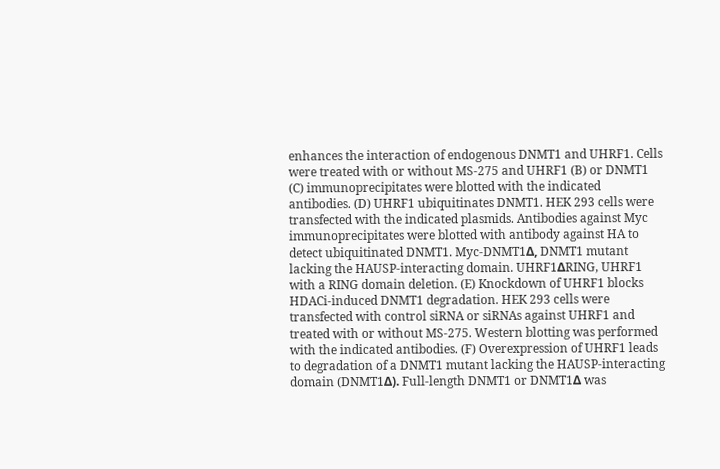enhances the interaction of endogenous DNMT1 and UHRF1. Cells were treated with or without MS-275 and UHRF1 (B) or DNMT1 (C) immunoprecipitates were blotted with the indicated antibodies. (D) UHRF1 ubiquitinates DNMT1. HEK 293 cells were transfected with the indicated plasmids. Antibodies against Myc immunoprecipitates were blotted with antibody against HA to detect ubiquitinated DNMT1. Myc-DNMT1Δ, DNMT1 mutant lacking the HAUSP-interacting domain. UHRF1ΔRING, UHRF1 with a RING domain deletion. (E) Knockdown of UHRF1 blocks HDACi-induced DNMT1 degradation. HEK 293 cells were transfected with control siRNA or siRNAs against UHRF1 and treated with or without MS-275. Western blotting was performed with the indicated antibodies. (F) Overexpression of UHRF1 leads to degradation of a DNMT1 mutant lacking the HAUSP-interacting domain (DNMT1Δ). Full-length DNMT1 or DNMT1Δ was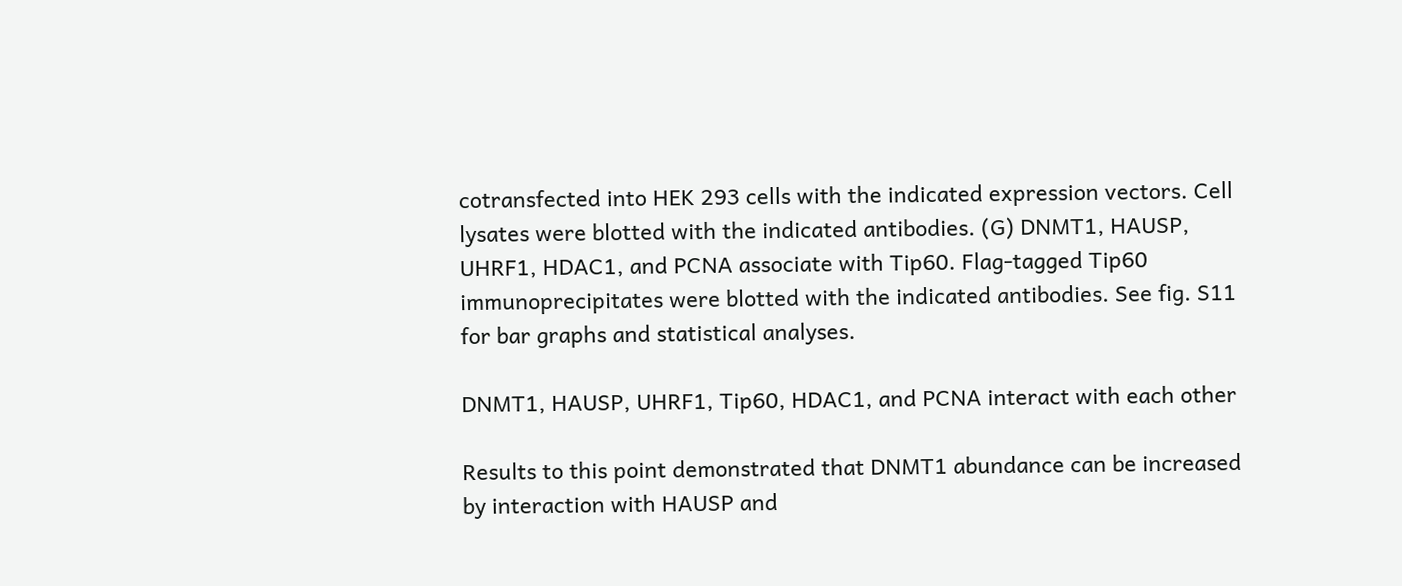cotransfected into HEK 293 cells with the indicated expression vectors. Cell lysates were blotted with the indicated antibodies. (G) DNMT1, HAUSP, UHRF1, HDAC1, and PCNA associate with Tip60. Flag-tagged Tip60 immunoprecipitates were blotted with the indicated antibodies. See fig. S11 for bar graphs and statistical analyses.

DNMT1, HAUSP, UHRF1, Tip60, HDAC1, and PCNA interact with each other

Results to this point demonstrated that DNMT1 abundance can be increased by interaction with HAUSP and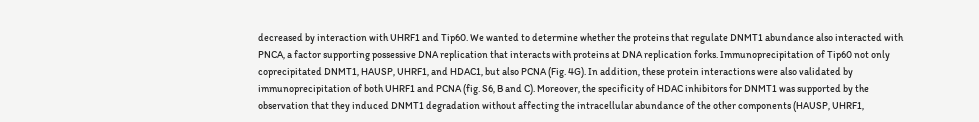decreased by interaction with UHRF1 and Tip60. We wanted to determine whether the proteins that regulate DNMT1 abundance also interacted with PNCA, a factor supporting possessive DNA replication that interacts with proteins at DNA replication forks. Immunoprecipitation of Tip60 not only coprecipitated DNMT1, HAUSP, UHRF1, and HDAC1, but also PCNA (Fig. 4G). In addition, these protein interactions were also validated by immunoprecipitation of both UHRF1 and PCNA (fig. S6, B and C). Moreover, the specificity of HDAC inhibitors for DNMT1 was supported by the observation that they induced DNMT1 degradation without affecting the intracellular abundance of the other components (HAUSP, UHRF1,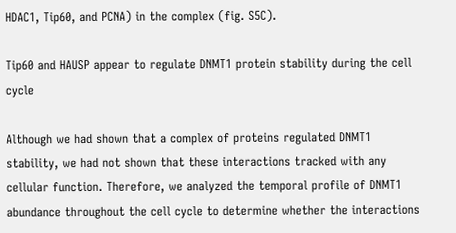HDAC1, Tip60, and PCNA) in the complex (fig. S5C).

Tip60 and HAUSP appear to regulate DNMT1 protein stability during the cell cycle

Although we had shown that a complex of proteins regulated DNMT1 stability, we had not shown that these interactions tracked with any cellular function. Therefore, we analyzed the temporal profile of DNMT1 abundance throughout the cell cycle to determine whether the interactions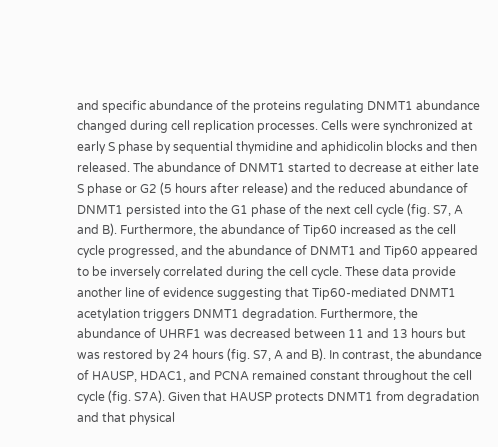and specific abundance of the proteins regulating DNMT1 abundance changed during cell replication processes. Cells were synchronized at early S phase by sequential thymidine and aphidicolin blocks and then released. The abundance of DNMT1 started to decrease at either late S phase or G2 (5 hours after release) and the reduced abundance of DNMT1 persisted into the G1 phase of the next cell cycle (fig. S7, A and B). Furthermore, the abundance of Tip60 increased as the cell cycle progressed, and the abundance of DNMT1 and Tip60 appeared to be inversely correlated during the cell cycle. These data provide another line of evidence suggesting that Tip60-mediated DNMT1 acetylation triggers DNMT1 degradation. Furthermore, the abundance of UHRF1 was decreased between 11 and 13 hours but was restored by 24 hours (fig. S7, A and B). In contrast, the abundance of HAUSP, HDAC1, and PCNA remained constant throughout the cell cycle (fig. S7A). Given that HAUSP protects DNMT1 from degradation and that physical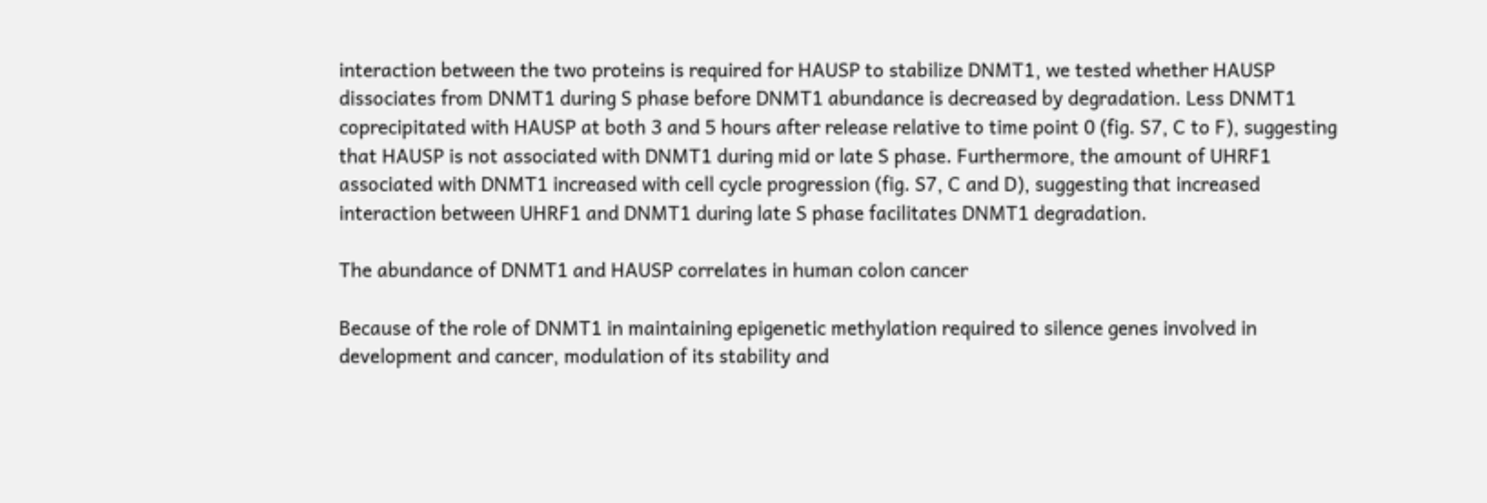interaction between the two proteins is required for HAUSP to stabilize DNMT1, we tested whether HAUSP dissociates from DNMT1 during S phase before DNMT1 abundance is decreased by degradation. Less DNMT1 coprecipitated with HAUSP at both 3 and 5 hours after release relative to time point 0 (fig. S7, C to F), suggesting that HAUSP is not associated with DNMT1 during mid or late S phase. Furthermore, the amount of UHRF1 associated with DNMT1 increased with cell cycle progression (fig. S7, C and D), suggesting that increased interaction between UHRF1 and DNMT1 during late S phase facilitates DNMT1 degradation.

The abundance of DNMT1 and HAUSP correlates in human colon cancer

Because of the role of DNMT1 in maintaining epigenetic methylation required to silence genes involved in development and cancer, modulation of its stability and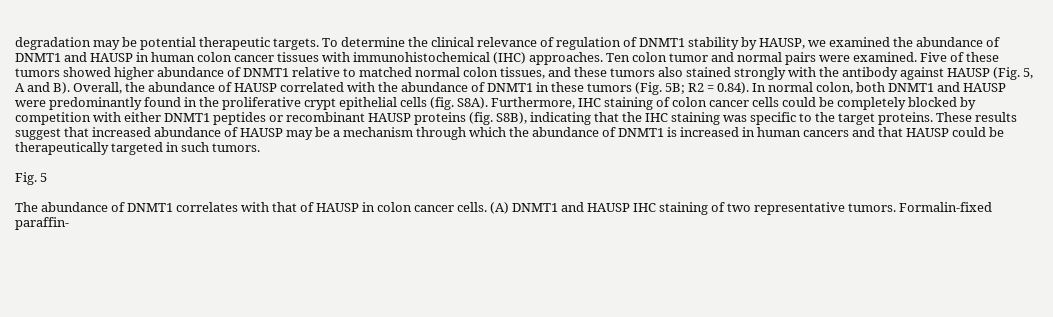degradation may be potential therapeutic targets. To determine the clinical relevance of regulation of DNMT1 stability by HAUSP, we examined the abundance of DNMT1 and HAUSP in human colon cancer tissues with immunohistochemical (IHC) approaches. Ten colon tumor and normal pairs were examined. Five of these tumors showed higher abundance of DNMT1 relative to matched normal colon tissues, and these tumors also stained strongly with the antibody against HAUSP (Fig. 5, A and B). Overall, the abundance of HAUSP correlated with the abundance of DNMT1 in these tumors (Fig. 5B; R2 = 0.84). In normal colon, both DNMT1 and HAUSP were predominantly found in the proliferative crypt epithelial cells (fig. S8A). Furthermore, IHC staining of colon cancer cells could be completely blocked by competition with either DNMT1 peptides or recombinant HAUSP proteins (fig. S8B), indicating that the IHC staining was specific to the target proteins. These results suggest that increased abundance of HAUSP may be a mechanism through which the abundance of DNMT1 is increased in human cancers and that HAUSP could be therapeutically targeted in such tumors.

Fig. 5

The abundance of DNMT1 correlates with that of HAUSP in colon cancer cells. (A) DNMT1 and HAUSP IHC staining of two representative tumors. Formalin-fixed paraffin-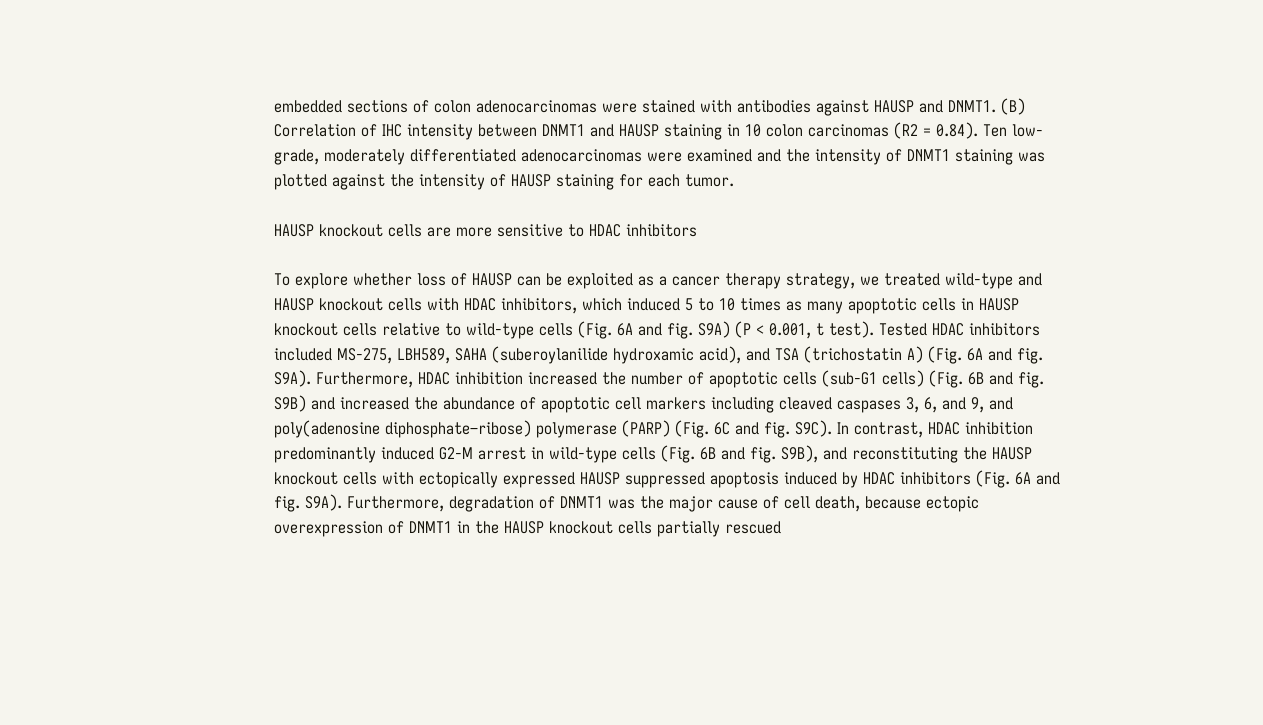embedded sections of colon adenocarcinomas were stained with antibodies against HAUSP and DNMT1. (B) Correlation of IHC intensity between DNMT1 and HAUSP staining in 10 colon carcinomas (R2 = 0.84). Ten low-grade, moderately differentiated adenocarcinomas were examined and the intensity of DNMT1 staining was plotted against the intensity of HAUSP staining for each tumor.

HAUSP knockout cells are more sensitive to HDAC inhibitors

To explore whether loss of HAUSP can be exploited as a cancer therapy strategy, we treated wild-type and HAUSP knockout cells with HDAC inhibitors, which induced 5 to 10 times as many apoptotic cells in HAUSP knockout cells relative to wild-type cells (Fig. 6A and fig. S9A) (P < 0.001, t test). Tested HDAC inhibitors included MS-275, LBH589, SAHA (suberoylanilide hydroxamic acid), and TSA (trichostatin A) (Fig. 6A and fig. S9A). Furthermore, HDAC inhibition increased the number of apoptotic cells (sub-G1 cells) (Fig. 6B and fig. S9B) and increased the abundance of apoptotic cell markers including cleaved caspases 3, 6, and 9, and poly(adenosine diphosphate–ribose) polymerase (PARP) (Fig. 6C and fig. S9C). In contrast, HDAC inhibition predominantly induced G2-M arrest in wild-type cells (Fig. 6B and fig. S9B), and reconstituting the HAUSP knockout cells with ectopically expressed HAUSP suppressed apoptosis induced by HDAC inhibitors (Fig. 6A and fig. S9A). Furthermore, degradation of DNMT1 was the major cause of cell death, because ectopic overexpression of DNMT1 in the HAUSP knockout cells partially rescued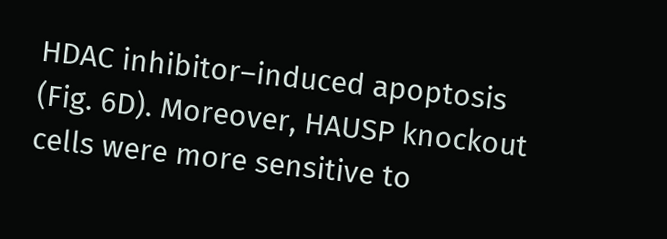HDAC inhibitor–induced apoptosis (Fig. 6D). Moreover, HAUSP knockout cells were more sensitive to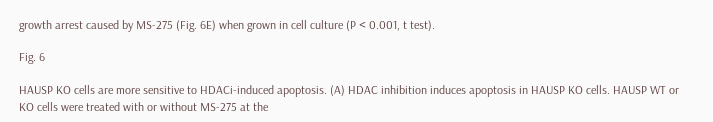growth arrest caused by MS-275 (Fig. 6E) when grown in cell culture (P < 0.001, t test).

Fig. 6

HAUSP KO cells are more sensitive to HDACi-induced apoptosis. (A) HDAC inhibition induces apoptosis in HAUSP KO cells. HAUSP WT or KO cells were treated with or without MS-275 at the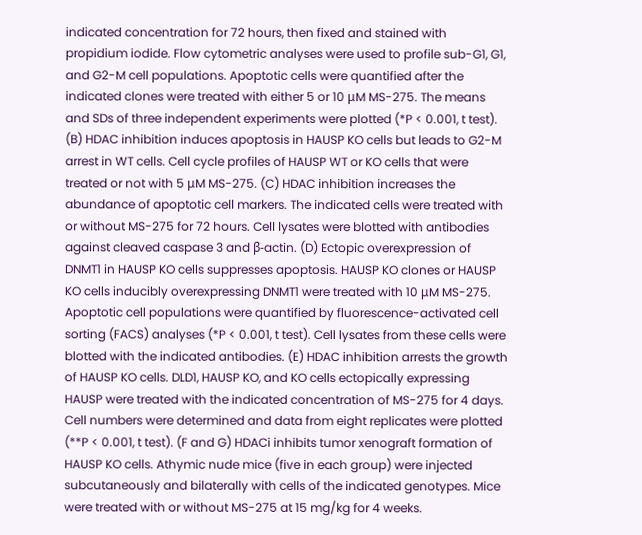indicated concentration for 72 hours, then fixed and stained with propidium iodide. Flow cytometric analyses were used to profile sub-G1, G1, and G2-M cell populations. Apoptotic cells were quantified after the indicated clones were treated with either 5 or 10 μM MS-275. The means and SDs of three independent experiments were plotted (*P < 0.001, t test). (B) HDAC inhibition induces apoptosis in HAUSP KO cells but leads to G2-M arrest in WT cells. Cell cycle profiles of HAUSP WT or KO cells that were treated or not with 5 μM MS-275. (C) HDAC inhibition increases the abundance of apoptotic cell markers. The indicated cells were treated with or without MS-275 for 72 hours. Cell lysates were blotted with antibodies against cleaved caspase 3 and β-actin. (D) Ectopic overexpression of DNMT1 in HAUSP KO cells suppresses apoptosis. HAUSP KO clones or HAUSP KO cells inducibly overexpressing DNMT1 were treated with 10 μM MS-275. Apoptotic cell populations were quantified by fluorescence-activated cell sorting (FACS) analyses (*P < 0.001, t test). Cell lysates from these cells were blotted with the indicated antibodies. (E) HDAC inhibition arrests the growth of HAUSP KO cells. DLD1, HAUSP KO, and KO cells ectopically expressing HAUSP were treated with the indicated concentration of MS-275 for 4 days. Cell numbers were determined and data from eight replicates were plotted (**P < 0.001, t test). (F and G) HDACi inhibits tumor xenograft formation of HAUSP KO cells. Athymic nude mice (five in each group) were injected subcutaneously and bilaterally with cells of the indicated genotypes. Mice were treated with or without MS-275 at 15 mg/kg for 4 weeks.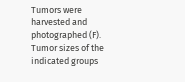Tumors were harvested and photographed (F). Tumor sizes of the indicated groups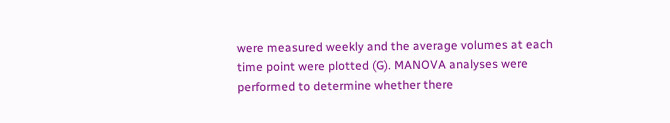were measured weekly and the average volumes at each time point were plotted (G). MANOVA analyses were performed to determine whether there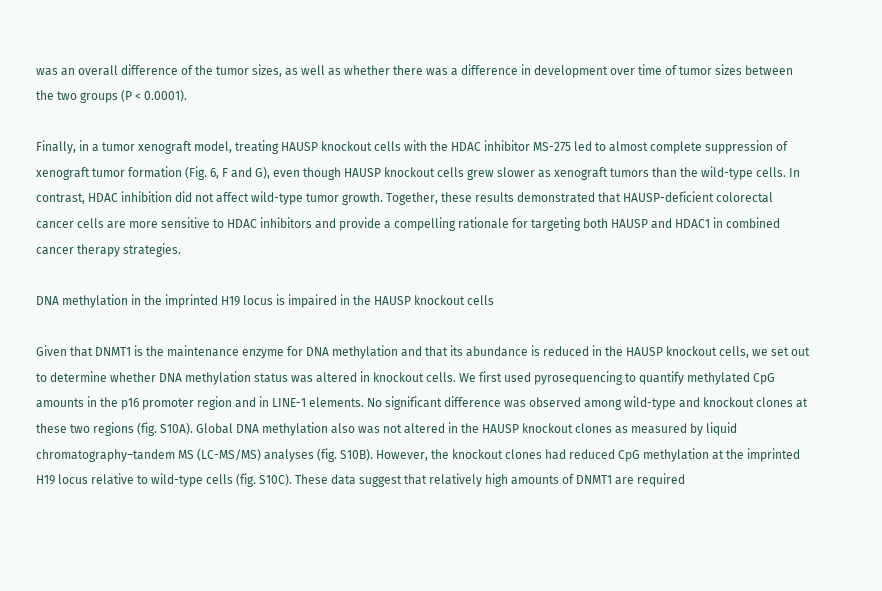was an overall difference of the tumor sizes, as well as whether there was a difference in development over time of tumor sizes between the two groups (P < 0.0001).

Finally, in a tumor xenograft model, treating HAUSP knockout cells with the HDAC inhibitor MS-275 led to almost complete suppression of xenograft tumor formation (Fig. 6, F and G), even though HAUSP knockout cells grew slower as xenograft tumors than the wild-type cells. In contrast, HDAC inhibition did not affect wild-type tumor growth. Together, these results demonstrated that HAUSP-deficient colorectal cancer cells are more sensitive to HDAC inhibitors and provide a compelling rationale for targeting both HAUSP and HDAC1 in combined cancer therapy strategies.

DNA methylation in the imprinted H19 locus is impaired in the HAUSP knockout cells

Given that DNMT1 is the maintenance enzyme for DNA methylation and that its abundance is reduced in the HAUSP knockout cells, we set out to determine whether DNA methylation status was altered in knockout cells. We first used pyrosequencing to quantify methylated CpG amounts in the p16 promoter region and in LINE-1 elements. No significant difference was observed among wild-type and knockout clones at these two regions (fig. S10A). Global DNA methylation also was not altered in the HAUSP knockout clones as measured by liquid chromatography–tandem MS (LC-MS/MS) analyses (fig. S10B). However, the knockout clones had reduced CpG methylation at the imprinted H19 locus relative to wild-type cells (fig. S10C). These data suggest that relatively high amounts of DNMT1 are required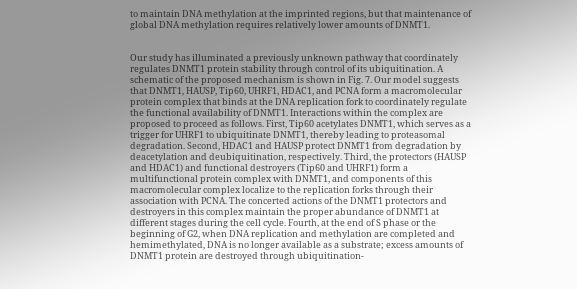to maintain DNA methylation at the imprinted regions, but that maintenance of global DNA methylation requires relatively lower amounts of DNMT1.


Our study has illuminated a previously unknown pathway that coordinately regulates DNMT1 protein stability through control of its ubiquitination. A schematic of the proposed mechanism is shown in Fig. 7. Our model suggests that DNMT1, HAUSP, Tip60, UHRF1, HDAC1, and PCNA form a macromolecular protein complex that binds at the DNA replication fork to coordinately regulate the functional availability of DNMT1. Interactions within the complex are proposed to proceed as follows. First, Tip60 acetylates DNMT1, which serves as a trigger for UHRF1 to ubiquitinate DNMT1, thereby leading to proteasomal degradation. Second, HDAC1 and HAUSP protect DNMT1 from degradation by deacetylation and deubiquitination, respectively. Third, the protectors (HAUSP and HDAC1) and functional destroyers (Tip60 and UHRF1) form a multifunctional protein complex with DNMT1, and components of this macromolecular complex localize to the replication forks through their association with PCNA. The concerted actions of the DNMT1 protectors and destroyers in this complex maintain the proper abundance of DNMT1 at different stages during the cell cycle. Fourth, at the end of S phase or the beginning of G2, when DNA replication and methylation are completed and hemimethylated, DNA is no longer available as a substrate; excess amounts of DNMT1 protein are destroyed through ubiquitination-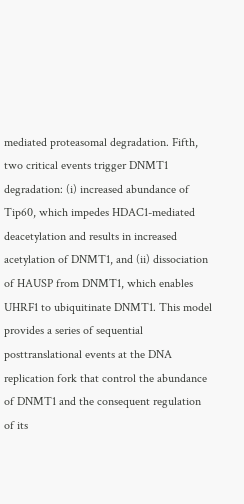mediated proteasomal degradation. Fifth, two critical events trigger DNMT1 degradation: (i) increased abundance of Tip60, which impedes HDAC1-mediated deacetylation and results in increased acetylation of DNMT1, and (ii) dissociation of HAUSP from DNMT1, which enables UHRF1 to ubiquitinate DNMT1. This model provides a series of sequential posttranslational events at the DNA replication fork that control the abundance of DNMT1 and the consequent regulation of its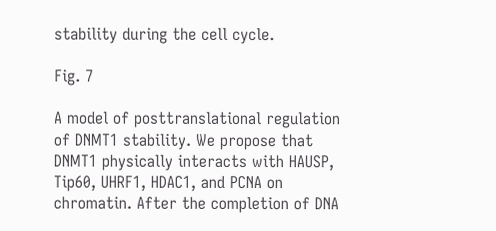stability during the cell cycle.

Fig. 7

A model of posttranslational regulation of DNMT1 stability. We propose that DNMT1 physically interacts with HAUSP, Tip60, UHRF1, HDAC1, and PCNA on chromatin. After the completion of DNA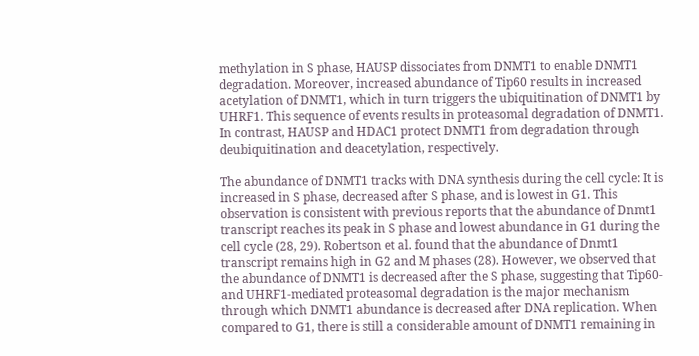methylation in S phase, HAUSP dissociates from DNMT1 to enable DNMT1 degradation. Moreover, increased abundance of Tip60 results in increased acetylation of DNMT1, which in turn triggers the ubiquitination of DNMT1 by UHRF1. This sequence of events results in proteasomal degradation of DNMT1. In contrast, HAUSP and HDAC1 protect DNMT1 from degradation through deubiquitination and deacetylation, respectively.

The abundance of DNMT1 tracks with DNA synthesis during the cell cycle: It is increased in S phase, decreased after S phase, and is lowest in G1. This observation is consistent with previous reports that the abundance of Dnmt1 transcript reaches its peak in S phase and lowest abundance in G1 during the cell cycle (28, 29). Robertson et al. found that the abundance of Dnmt1 transcript remains high in G2 and M phases (28). However, we observed that the abundance of DNMT1 is decreased after the S phase, suggesting that Tip60- and UHRF1-mediated proteasomal degradation is the major mechanism through which DNMT1 abundance is decreased after DNA replication. When compared to G1, there is still a considerable amount of DNMT1 remaining in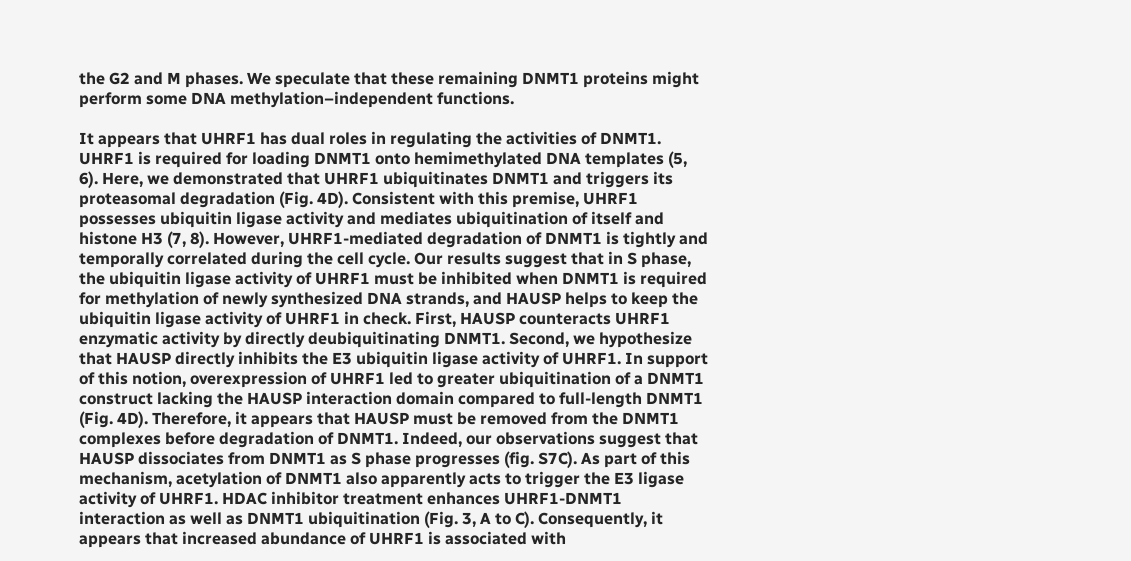the G2 and M phases. We speculate that these remaining DNMT1 proteins might perform some DNA methylation–independent functions.

It appears that UHRF1 has dual roles in regulating the activities of DNMT1. UHRF1 is required for loading DNMT1 onto hemimethylated DNA templates (5, 6). Here, we demonstrated that UHRF1 ubiquitinates DNMT1 and triggers its proteasomal degradation (Fig. 4D). Consistent with this premise, UHRF1 possesses ubiquitin ligase activity and mediates ubiquitination of itself and histone H3 (7, 8). However, UHRF1-mediated degradation of DNMT1 is tightly and temporally correlated during the cell cycle. Our results suggest that in S phase, the ubiquitin ligase activity of UHRF1 must be inhibited when DNMT1 is required for methylation of newly synthesized DNA strands, and HAUSP helps to keep the ubiquitin ligase activity of UHRF1 in check. First, HAUSP counteracts UHRF1 enzymatic activity by directly deubiquitinating DNMT1. Second, we hypothesize that HAUSP directly inhibits the E3 ubiquitin ligase activity of UHRF1. In support of this notion, overexpression of UHRF1 led to greater ubiquitination of a DNMT1 construct lacking the HAUSP interaction domain compared to full-length DNMT1 (Fig. 4D). Therefore, it appears that HAUSP must be removed from the DNMT1 complexes before degradation of DNMT1. Indeed, our observations suggest that HAUSP dissociates from DNMT1 as S phase progresses (fig. S7C). As part of this mechanism, acetylation of DNMT1 also apparently acts to trigger the E3 ligase activity of UHRF1. HDAC inhibitor treatment enhances UHRF1-DNMT1 interaction as well as DNMT1 ubiquitination (Fig. 3, A to C). Consequently, it appears that increased abundance of UHRF1 is associated with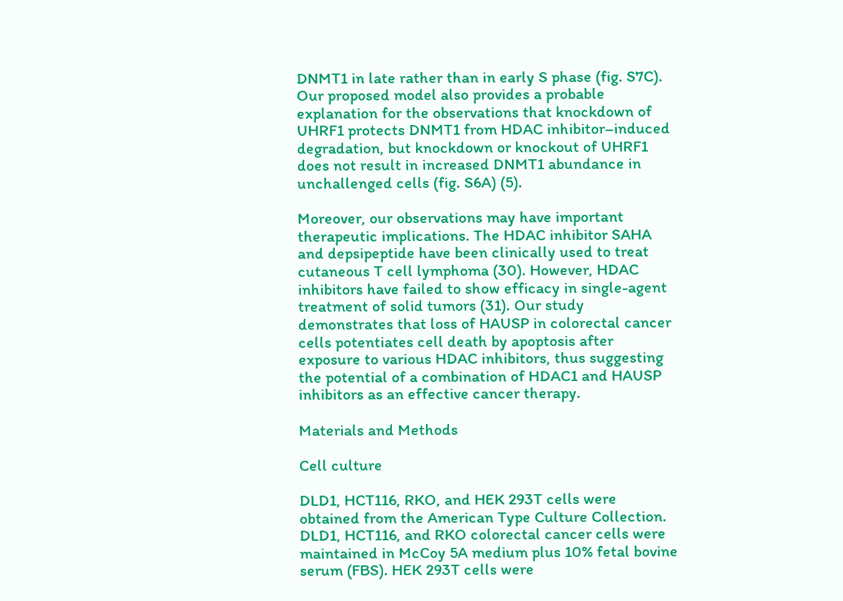DNMT1 in late rather than in early S phase (fig. S7C). Our proposed model also provides a probable explanation for the observations that knockdown of UHRF1 protects DNMT1 from HDAC inhibitor–induced degradation, but knockdown or knockout of UHRF1 does not result in increased DNMT1 abundance in unchallenged cells (fig. S6A) (5).

Moreover, our observations may have important therapeutic implications. The HDAC inhibitor SAHA and depsipeptide have been clinically used to treat cutaneous T cell lymphoma (30). However, HDAC inhibitors have failed to show efficacy in single-agent treatment of solid tumors (31). Our study demonstrates that loss of HAUSP in colorectal cancer cells potentiates cell death by apoptosis after exposure to various HDAC inhibitors, thus suggesting the potential of a combination of HDAC1 and HAUSP inhibitors as an effective cancer therapy.

Materials and Methods

Cell culture

DLD1, HCT116, RKO, and HEK 293T cells were obtained from the American Type Culture Collection. DLD1, HCT116, and RKO colorectal cancer cells were maintained in McCoy 5A medium plus 10% fetal bovine serum (FBS). HEK 293T cells were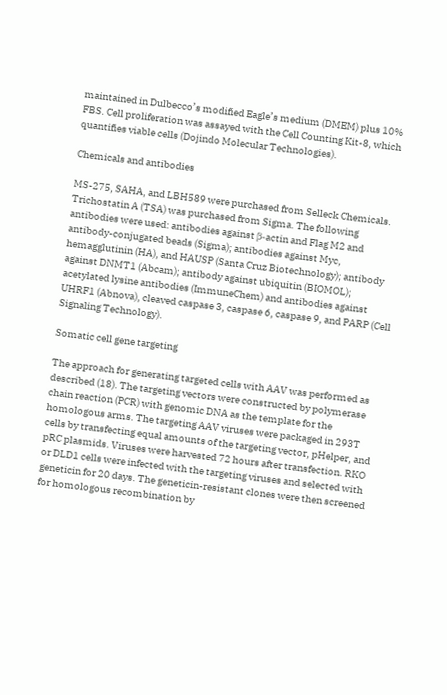maintained in Dulbecco’s modified Eagle’s medium (DMEM) plus 10% FBS. Cell proliferation was assayed with the Cell Counting Kit-8, which quantifies viable cells (Dojindo Molecular Technologies).

Chemicals and antibodies

MS-275, SAHA, and LBH589 were purchased from Selleck Chemicals. Trichostatin A (TSA) was purchased from Sigma. The following antibodies were used: antibodies against β-actin and Flag M2 and antibody-conjugated beads (Sigma); antibodies against Myc, hemagglutinin (HA), and HAUSP (Santa Cruz Biotechnology); antibody against DNMT1 (Abcam); antibody against ubiquitin (BIOMOL); acetylated lysine antibodies (ImmuneChem) and antibodies against UHRF1 (Abnova), cleaved caspase 3, caspase 6, caspase 9, and PARP (Cell Signaling Technology).

Somatic cell gene targeting

The approach for generating targeted cells with AAV was performed as described (18). The targeting vectors were constructed by polymerase chain reaction (PCR) with genomic DNA as the template for the homologous arms. The targeting AAV viruses were packaged in 293T cells by transfecting equal amounts of the targeting vector, pHelper, and pRC plasmids. Viruses were harvested 72 hours after transfection. RKO or DLD1 cells were infected with the targeting viruses and selected with geneticin for 20 days. The geneticin-resistant clones were then screened for homologous recombination by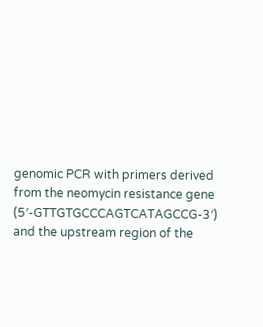genomic PCR with primers derived from the neomycin resistance gene (5′-GTTGTGCCCAGTCATAGCCG-3′) and the upstream region of the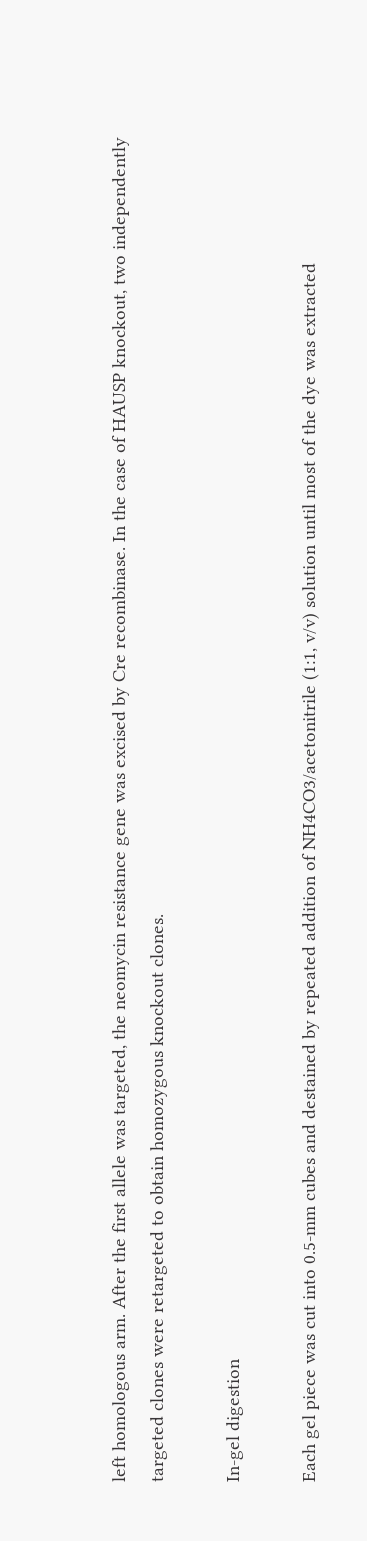left homologous arm. After the first allele was targeted, the neomycin resistance gene was excised by Cre recombinase. In the case of HAUSP knockout, two independently targeted clones were retargeted to obtain homozygous knockout clones.

In-gel digestion

Each gel piece was cut into 0.5-mm cubes and destained by repeated addition of NH4CO3/acetonitrile (1:1, v/v) solution until most of the dye was extracted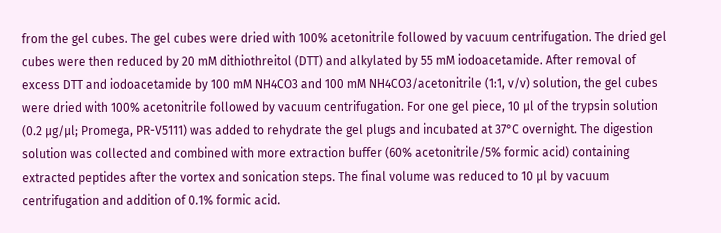from the gel cubes. The gel cubes were dried with 100% acetonitrile followed by vacuum centrifugation. The dried gel cubes were then reduced by 20 mM dithiothreitol (DTT) and alkylated by 55 mM iodoacetamide. After removal of excess DTT and iodoacetamide by 100 mM NH4CO3 and 100 mM NH4CO3/acetonitrile (1:1, v/v) solution, the gel cubes were dried with 100% acetonitrile followed by vacuum centrifugation. For one gel piece, 10 μl of the trypsin solution (0.2 μg/μl; Promega, PR-V5111) was added to rehydrate the gel plugs and incubated at 37°C overnight. The digestion solution was collected and combined with more extraction buffer (60% acetonitrile/5% formic acid) containing extracted peptides after the vortex and sonication steps. The final volume was reduced to 10 μl by vacuum centrifugation and addition of 0.1% formic acid.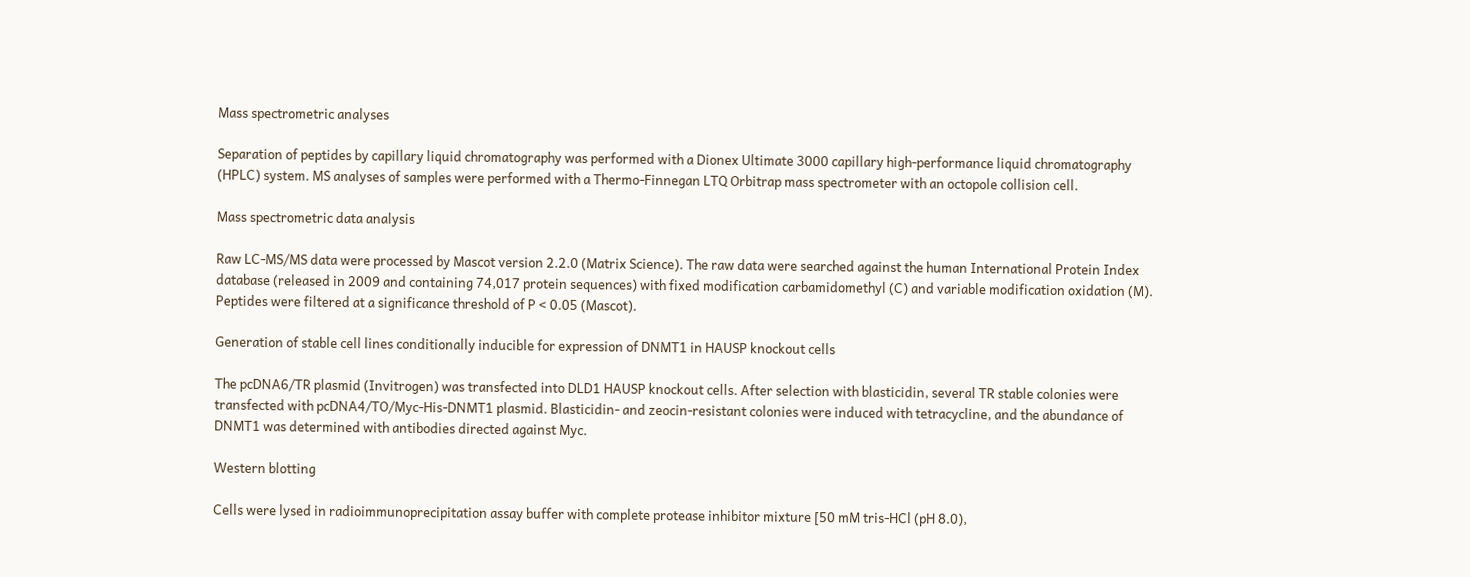Mass spectrometric analyses

Separation of peptides by capillary liquid chromatography was performed with a Dionex Ultimate 3000 capillary high-performance liquid chromatography (HPLC) system. MS analyses of samples were performed with a Thermo-Finnegan LTQ Orbitrap mass spectrometer with an octopole collision cell.

Mass spectrometric data analysis

Raw LC-MS/MS data were processed by Mascot version 2.2.0 (Matrix Science). The raw data were searched against the human International Protein Index database (released in 2009 and containing 74,017 protein sequences) with fixed modification carbamidomethyl (C) and variable modification oxidation (M). Peptides were filtered at a significance threshold of P < 0.05 (Mascot).

Generation of stable cell lines conditionally inducible for expression of DNMT1 in HAUSP knockout cells

The pcDNA6/TR plasmid (Invitrogen) was transfected into DLD1 HAUSP knockout cells. After selection with blasticidin, several TR stable colonies were transfected with pcDNA4/TO/Myc-His-DNMT1 plasmid. Blasticidin- and zeocin-resistant colonies were induced with tetracycline, and the abundance of DNMT1 was determined with antibodies directed against Myc.

Western blotting

Cells were lysed in radioimmunoprecipitation assay buffer with complete protease inhibitor mixture [50 mM tris-HCl (pH 8.0),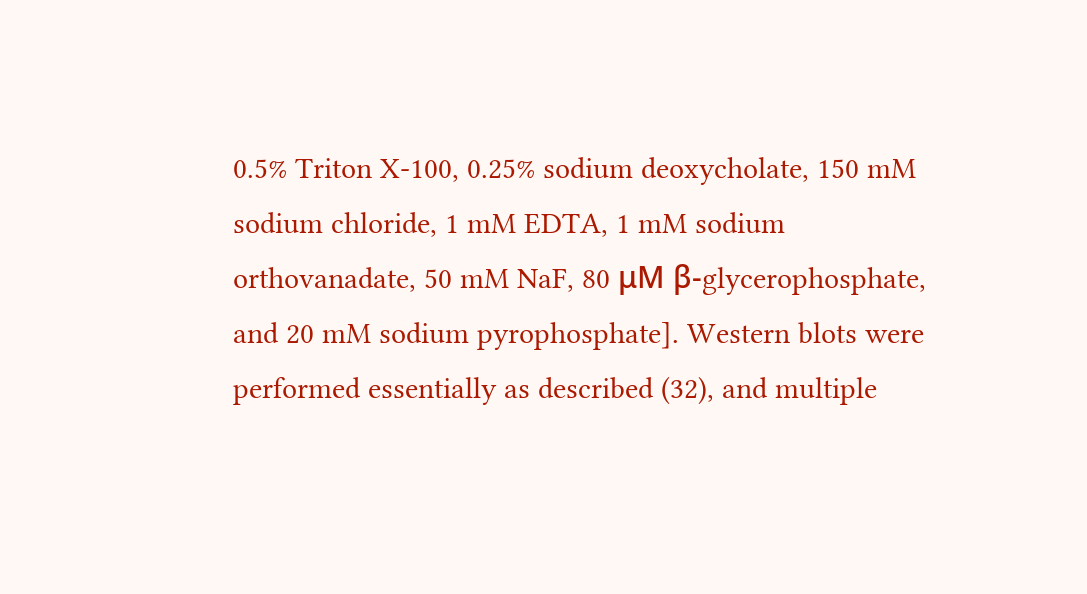0.5% Triton X-100, 0.25% sodium deoxycholate, 150 mM sodium chloride, 1 mM EDTA, 1 mM sodium orthovanadate, 50 mM NaF, 80 μM β-glycerophosphate, and 20 mM sodium pyrophosphate]. Western blots were performed essentially as described (32), and multiple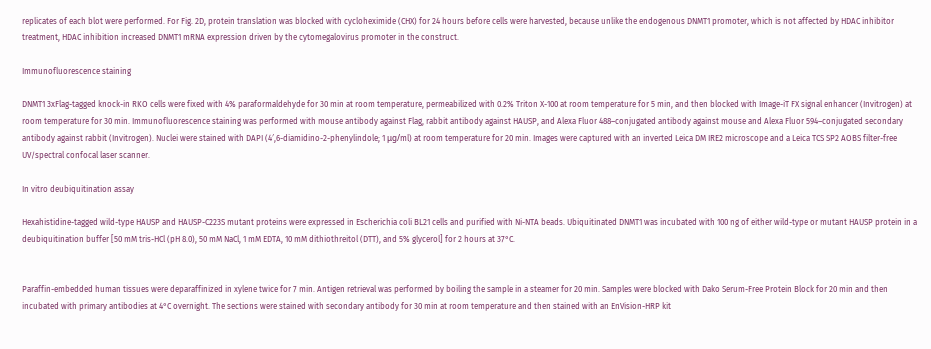replicates of each blot were performed. For Fig. 2D, protein translation was blocked with cycloheximide (CHX) for 24 hours before cells were harvested, because unlike the endogenous DNMT1 promoter, which is not affected by HDAC inhibitor treatment, HDAC inhibition increased DNMT1 mRNA expression driven by the cytomegalovirus promoter in the construct.

Immunofluorescence staining

DNMT1 3xFlag-tagged knock-in RKO cells were fixed with 4% paraformaldehyde for 30 min at room temperature, permeabilized with 0.2% Triton X-100 at room temperature for 5 min, and then blocked with Image-iT FX signal enhancer (Invitrogen) at room temperature for 30 min. Immunofluorescence staining was performed with mouse antibody against Flag, rabbit antibody against HAUSP, and Alexa Fluor 488–conjugated antibody against mouse and Alexa Fluor 594–conjugated secondary antibody against rabbit (Invitrogen). Nuclei were stained with DAPI (4′,6-diamidino-2-phenylindole; 1 μg/ml) at room temperature for 20 min. Images were captured with an inverted Leica DM IRE2 microscope and a Leica TCS SP2 AOBS filter-free UV/spectral confocal laser scanner.

In vitro deubiquitination assay

Hexahistidine-tagged wild-type HAUSP and HAUSP-C223S mutant proteins were expressed in Escherichia coli BL21 cells and purified with Ni-NTA beads. Ubiquitinated DNMT1 was incubated with 100 ng of either wild-type or mutant HAUSP protein in a deubiquitination buffer [50 mM tris-HCl (pH 8.0), 50 mM NaCl, 1 mM EDTA, 10 mM dithiothreitol (DTT), and 5% glycerol] for 2 hours at 37°C.


Paraffin-embedded human tissues were deparaffinized in xylene twice for 7 min. Antigen retrieval was performed by boiling the sample in a steamer for 20 min. Samples were blocked with Dako Serum-Free Protein Block for 20 min and then incubated with primary antibodies at 4°C overnight. The sections were stained with secondary antibody for 30 min at room temperature and then stained with an EnVision-HRP kit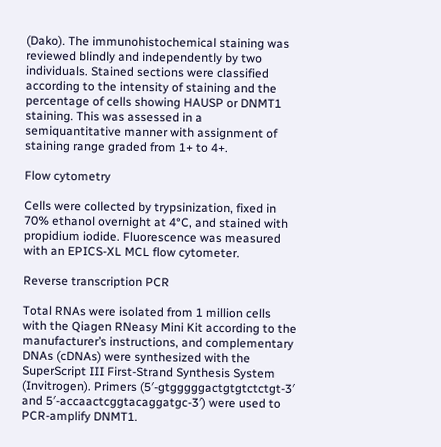(Dako). The immunohistochemical staining was reviewed blindly and independently by two individuals. Stained sections were classified according to the intensity of staining and the percentage of cells showing HAUSP or DNMT1 staining. This was assessed in a semiquantitative manner with assignment of staining range graded from 1+ to 4+.

Flow cytometry

Cells were collected by trypsinization, fixed in 70% ethanol overnight at 4°C, and stained with propidium iodide. Fluorescence was measured with an EPICS-XL MCL flow cytometer.

Reverse transcription PCR

Total RNAs were isolated from 1 million cells with the Qiagen RNeasy Mini Kit according to the manufacturer’s instructions, and complementary DNAs (cDNAs) were synthesized with the SuperScript III First-Strand Synthesis System (Invitrogen). Primers (5′-gtgggggactgtgtctctgt-3′ and 5′-accaactcggtacaggatgc-3′) were used to PCR-amplify DNMT1.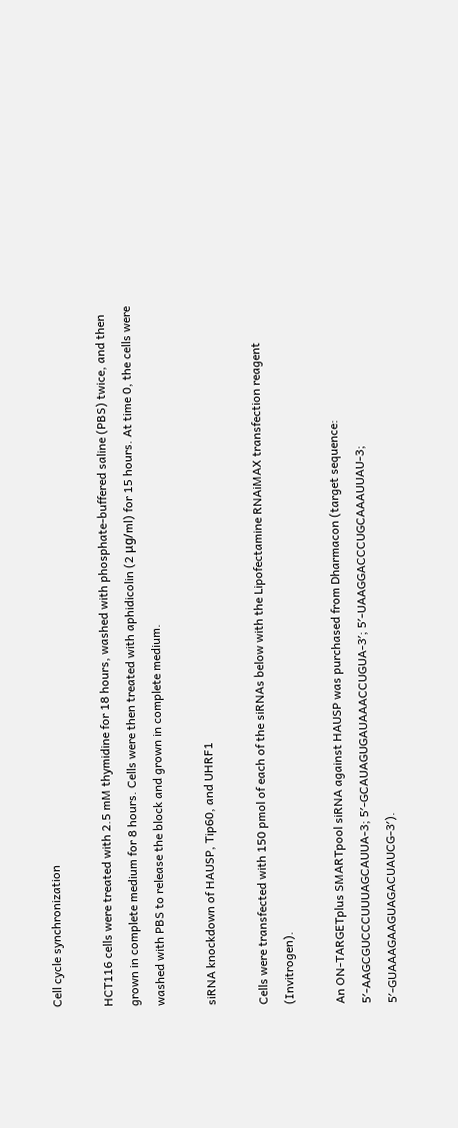Cell cycle synchronization

HCT116 cells were treated with 2.5 mM thymidine for 18 hours, washed with phosphate-buffered saline (PBS) twice, and then grown in complete medium for 8 hours. Cells were then treated with aphidicolin (2 μg/ml) for 15 hours. At time 0, the cells were washed with PBS to release the block and grown in complete medium.

siRNA knockdown of HAUSP, Tip60, and UHRF1

Cells were transfected with 150 pmol of each of the siRNAs below with the Lipofectamine RNAiMAX transfection reagent (Invitrogen).

An ON-TARGETplus SMARTpool siRNA against HAUSP was purchased from Dharmacon (target sequence: 5′-AAGCGUCCCUUUAGCAUUA-3; 5′-GCAUAGUGAUAAACCUGUA-3′; 5′-UAAGGACCCUGCAAAUUAU-3; 5′-GUAAAGAAGUAGACUAUCG-3′).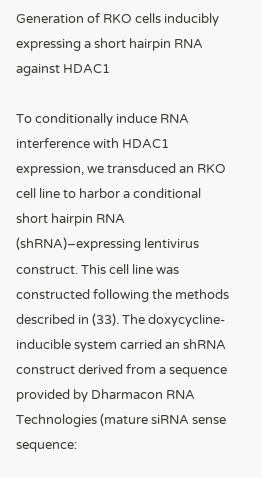Generation of RKO cells inducibly expressing a short hairpin RNA against HDAC1

To conditionally induce RNA interference with HDAC1 expression, we transduced an RKO cell line to harbor a conditional short hairpin RNA (shRNA)–expressing lentivirus construct. This cell line was constructed following the methods described in (33). The doxycycline-inducible system carried an shRNA construct derived from a sequence provided by Dharmacon RNA Technologies (mature siRNA sense sequence: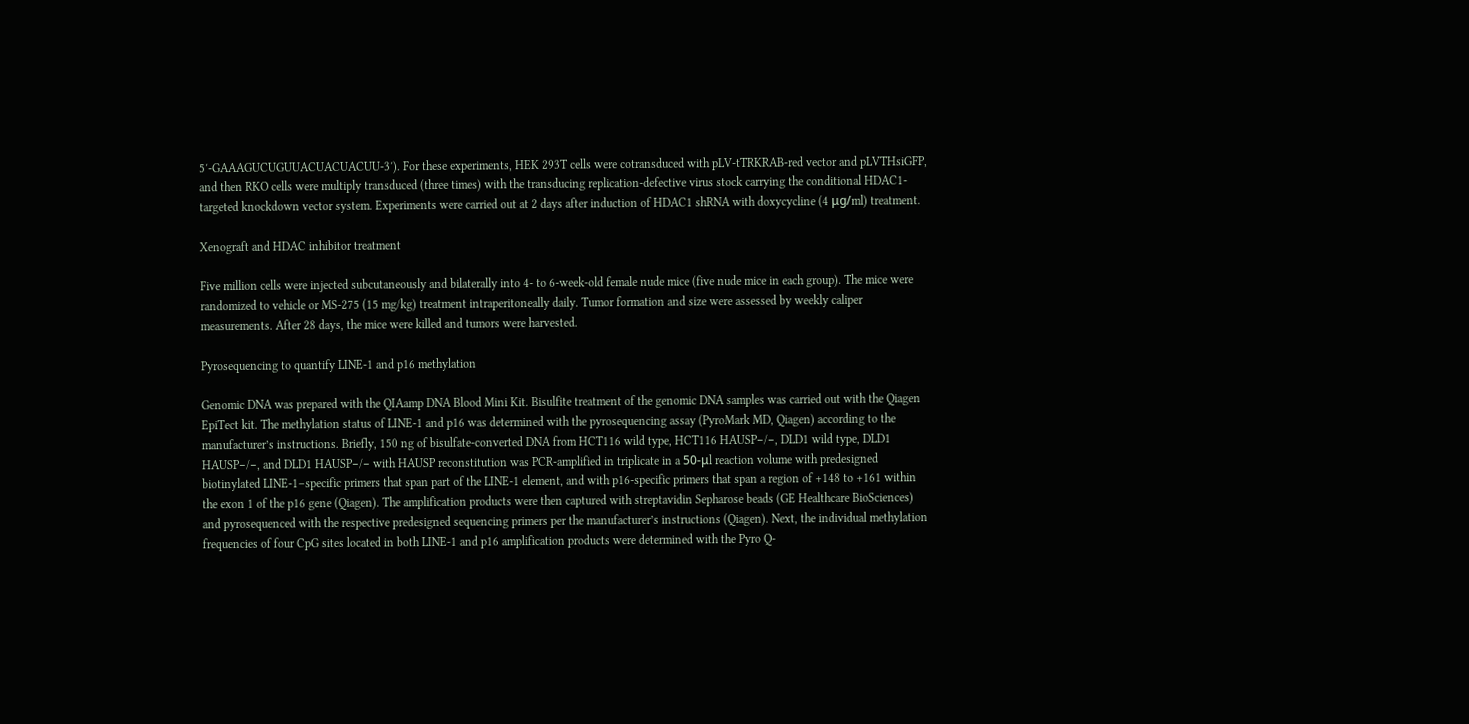5′-GAAAGUCUGUUACUACUACUU-3′). For these experiments, HEK 293T cells were cotransduced with pLV-tTRKRAB-red vector and pLVTHsiGFP, and then RKO cells were multiply transduced (three times) with the transducing replication-defective virus stock carrying the conditional HDAC1-targeted knockdown vector system. Experiments were carried out at 2 days after induction of HDAC1 shRNA with doxycycline (4 μg/ml) treatment.

Xenograft and HDAC inhibitor treatment

Five million cells were injected subcutaneously and bilaterally into 4- to 6-week-old female nude mice (five nude mice in each group). The mice were randomized to vehicle or MS-275 (15 mg/kg) treatment intraperitoneally daily. Tumor formation and size were assessed by weekly caliper measurements. After 28 days, the mice were killed and tumors were harvested.

Pyrosequencing to quantify LINE-1 and p16 methylation

Genomic DNA was prepared with the QIAamp DNA Blood Mini Kit. Bisulfite treatment of the genomic DNA samples was carried out with the Qiagen EpiTect kit. The methylation status of LINE-1 and p16 was determined with the pyrosequencing assay (PyroMark MD, Qiagen) according to the manufacturer’s instructions. Briefly, 150 ng of bisulfate-converted DNA from HCT116 wild type, HCT116 HAUSP−/−, DLD1 wild type, DLD1 HAUSP−/−, and DLD1 HAUSP−/− with HAUSP reconstitution was PCR-amplified in triplicate in a 50-μl reaction volume with predesigned biotinylated LINE-1–specific primers that span part of the LINE-1 element, and with p16-specific primers that span a region of +148 to +161 within the exon 1 of the p16 gene (Qiagen). The amplification products were then captured with streptavidin Sepharose beads (GE Healthcare BioSciences) and pyrosequenced with the respective predesigned sequencing primers per the manufacturer’s instructions (Qiagen). Next, the individual methylation frequencies of four CpG sites located in both LINE-1 and p16 amplification products were determined with the Pyro Q-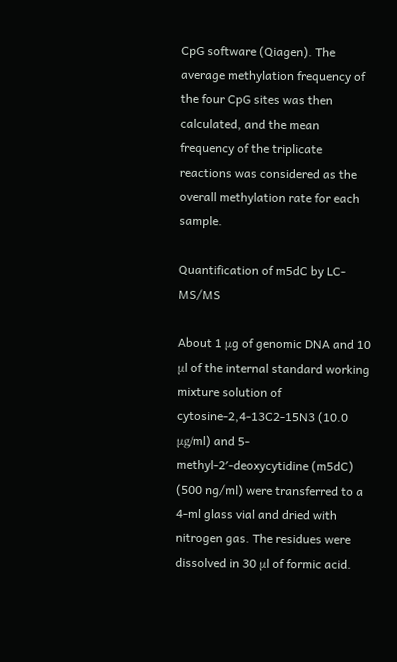CpG software (Qiagen). The average methylation frequency of the four CpG sites was then calculated, and the mean frequency of the triplicate reactions was considered as the overall methylation rate for each sample.

Quantification of m5dC by LC-MS/MS

About 1 μg of genomic DNA and 10 μl of the internal standard working mixture solution of cytosine-2,4-13C2-15N3 (10.0 μg/ml) and 5-methyl-2′-deoxycytidine (m5dC) (500 ng/ml) were transferred to a 4-ml glass vial and dried with nitrogen gas. The residues were dissolved in 30 μl of formic acid.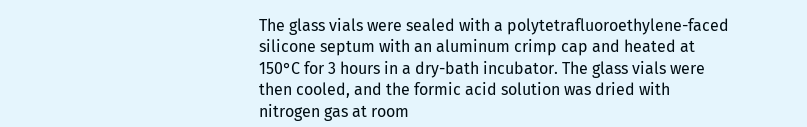The glass vials were sealed with a polytetrafluoroethylene-faced silicone septum with an aluminum crimp cap and heated at 150°C for 3 hours in a dry-bath incubator. The glass vials were then cooled, and the formic acid solution was dried with nitrogen gas at room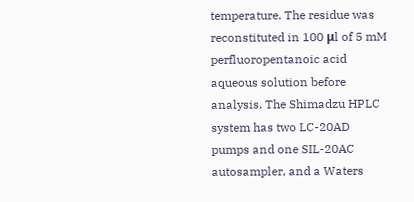temperature. The residue was reconstituted in 100 μl of 5 mM perfluoropentanoic acid aqueous solution before analysis. The Shimadzu HPLC system has two LC-20AD pumps and one SIL-20AC autosampler, and a Waters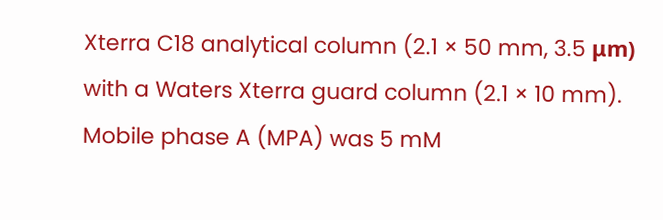Xterra C18 analytical column (2.1 × 50 mm, 3.5 μm) with a Waters Xterra guard column (2.1 × 10 mm). Mobile phase A (MPA) was 5 mM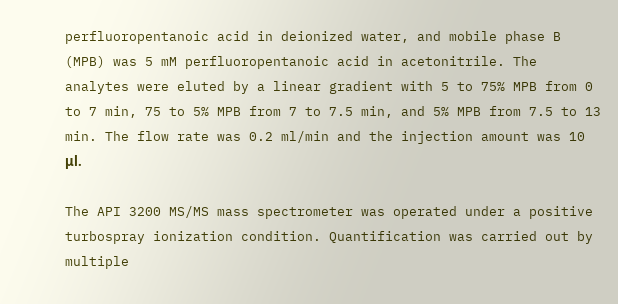perfluoropentanoic acid in deionized water, and mobile phase B (MPB) was 5 mM perfluoropentanoic acid in acetonitrile. The analytes were eluted by a linear gradient with 5 to 75% MPB from 0 to 7 min, 75 to 5% MPB from 7 to 7.5 min, and 5% MPB from 7.5 to 13 min. The flow rate was 0.2 ml/min and the injection amount was 10 μl.

The API 3200 MS/MS mass spectrometer was operated under a positive turbospray ionization condition. Quantification was carried out by multiple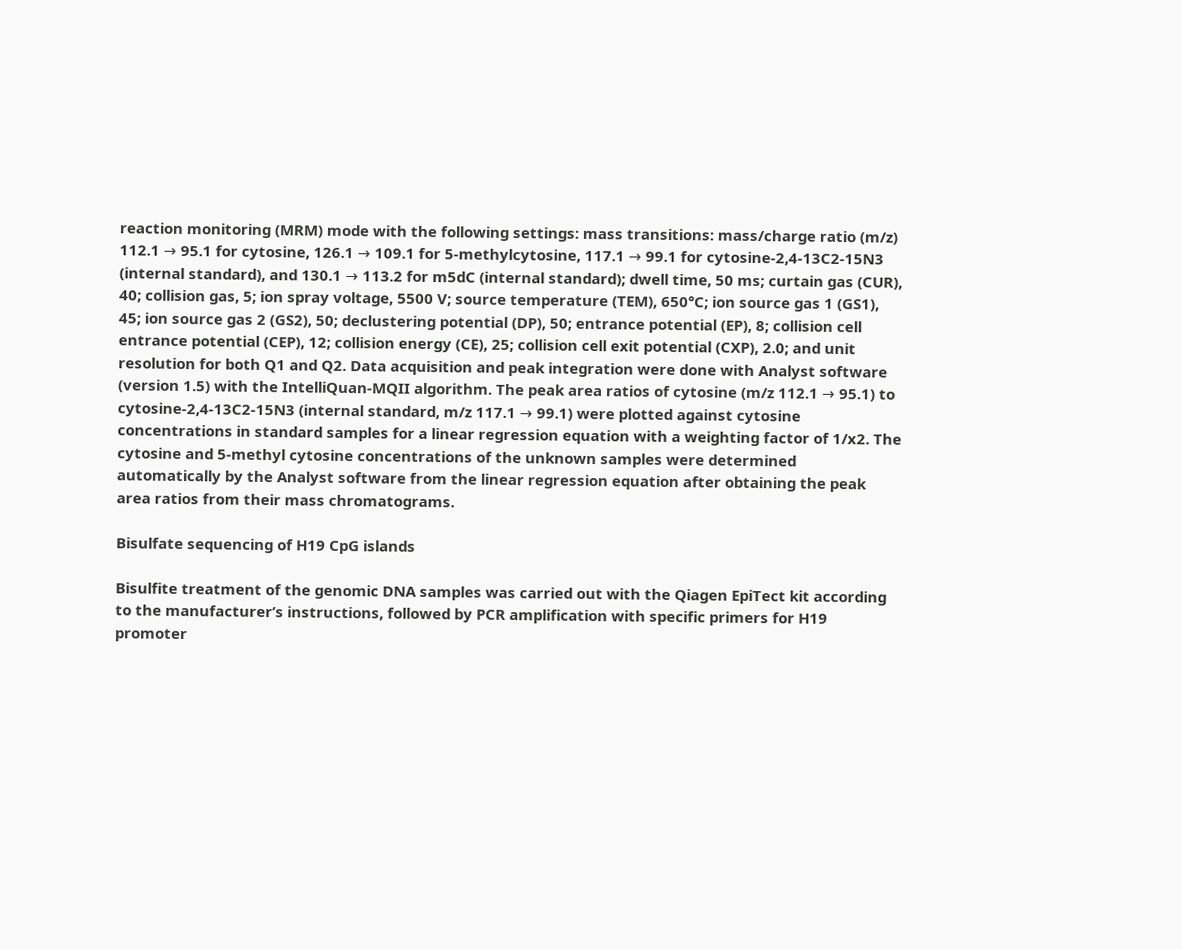reaction monitoring (MRM) mode with the following settings: mass transitions: mass/charge ratio (m/z) 112.1 → 95.1 for cytosine, 126.1 → 109.1 for 5-methylcytosine, 117.1 → 99.1 for cytosine-2,4-13C2-15N3 (internal standard), and 130.1 → 113.2 for m5dC (internal standard); dwell time, 50 ms; curtain gas (CUR), 40; collision gas, 5; ion spray voltage, 5500 V; source temperature (TEM), 650°C; ion source gas 1 (GS1), 45; ion source gas 2 (GS2), 50; declustering potential (DP), 50; entrance potential (EP), 8; collision cell entrance potential (CEP), 12; collision energy (CE), 25; collision cell exit potential (CXP), 2.0; and unit resolution for both Q1 and Q2. Data acquisition and peak integration were done with Analyst software (version 1.5) with the IntelliQuan-MQII algorithm. The peak area ratios of cytosine (m/z 112.1 → 95.1) to cytosine-2,4-13C2-15N3 (internal standard, m/z 117.1 → 99.1) were plotted against cytosine concentrations in standard samples for a linear regression equation with a weighting factor of 1/x2. The cytosine and 5-methyl cytosine concentrations of the unknown samples were determined automatically by the Analyst software from the linear regression equation after obtaining the peak area ratios from their mass chromatograms.

Bisulfate sequencing of H19 CpG islands

Bisulfite treatment of the genomic DNA samples was carried out with the Qiagen EpiTect kit according to the manufacturer’s instructions, followed by PCR amplification with specific primers for H19 promoter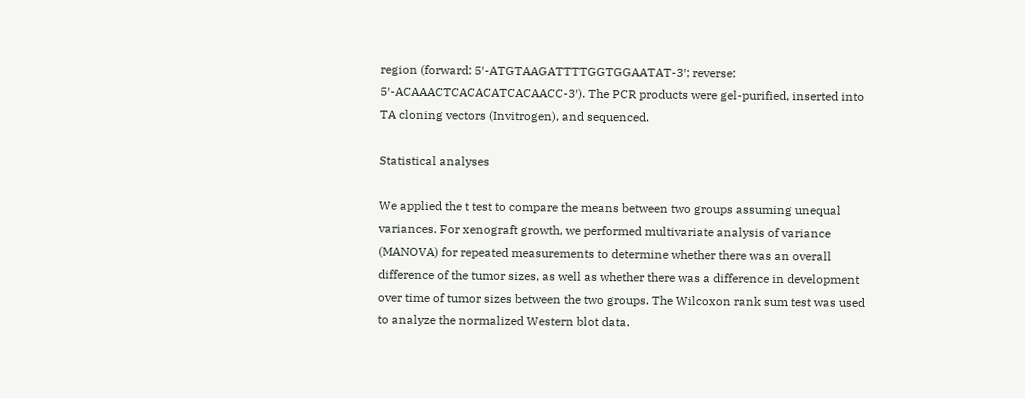region (forward: 5′-ATGTAAGATTTTGGTGGAATAT-3′; reverse: 5′-ACAAACTCACACATCACAACC-3′). The PCR products were gel-purified, inserted into TA cloning vectors (Invitrogen), and sequenced.

Statistical analyses

We applied the t test to compare the means between two groups assuming unequal variances. For xenograft growth, we performed multivariate analysis of variance (MANOVA) for repeated measurements to determine whether there was an overall difference of the tumor sizes, as well as whether there was a difference in development over time of tumor sizes between the two groups. The Wilcoxon rank sum test was used to analyze the normalized Western blot data.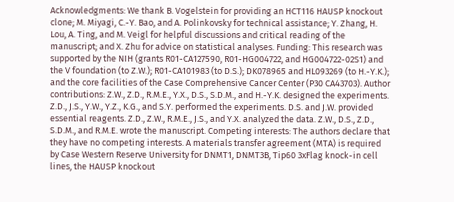Acknowledgments: We thank B. Vogelstein for providing an HCT116 HAUSP knockout clone; M. Miyagi, C.-Y. Bao, and A. Polinkovsky for technical assistance; Y. Zhang, H. Lou, A. Ting, and M. Veigl for helpful discussions and critical reading of the manuscript; and X. Zhu for advice on statistical analyses. Funding: This research was supported by the NIH (grants R01-CA127590, R01-HG004722, and HG004722-02S1) and the V foundation (to Z.W.); R01-CA101983 (to D.S.); DK078965 and HL093269 (to H.-Y.K.); and the core facilities of the Case Comprehensive Cancer Center (P30 CA43703). Author contributions: Z.W., Z.D., R.M.E., Y.X., D.S., S.D.M., and H.-Y.K. designed the experiments. Z.D., J.S., Y.W., Y.Z., K.G., and S.Y. performed the experiments. D.S. and J.W. provided essential reagents. Z.D., Z.W., R.M.E., J.S., and Y.X. analyzed the data. Z.W., D.S., Z.D., S.D.M., and R.M.E. wrote the manuscript. Competing interests: The authors declare that they have no competing interests. A materials transfer agreement (MTA) is required by Case Western Reserve University for DNMT1, DNMT3B, Tip60 3xFlag knock-in cell lines, the HAUSP knockout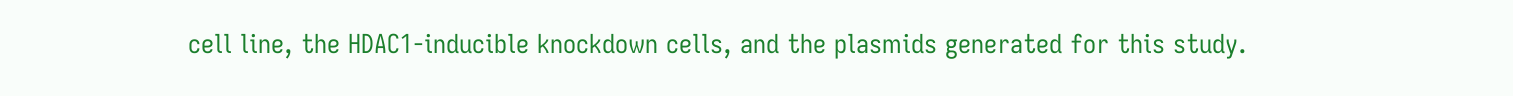cell line, the HDAC1-inducible knockdown cells, and the plasmids generated for this study.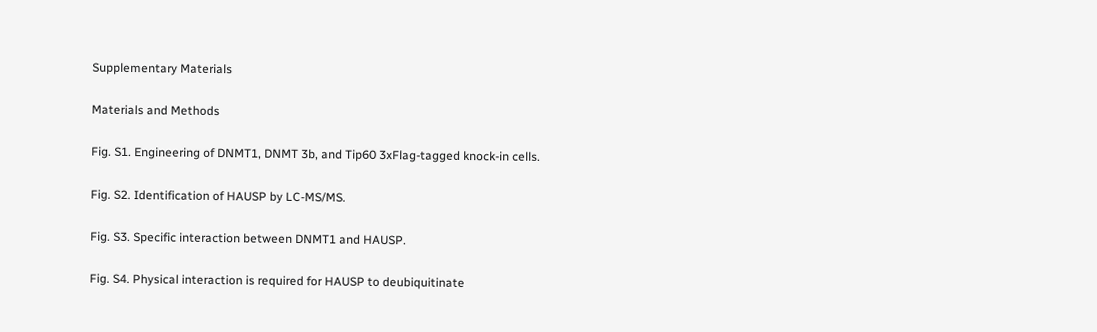Supplementary Materials

Materials and Methods

Fig. S1. Engineering of DNMT1, DNMT 3b, and Tip60 3xFlag-tagged knock-in cells.

Fig. S2. Identification of HAUSP by LC-MS/MS.

Fig. S3. Specific interaction between DNMT1 and HAUSP.

Fig. S4. Physical interaction is required for HAUSP to deubiquitinate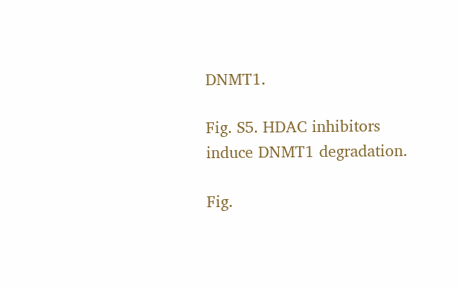DNMT1.

Fig. S5. HDAC inhibitors induce DNMT1 degradation.

Fig.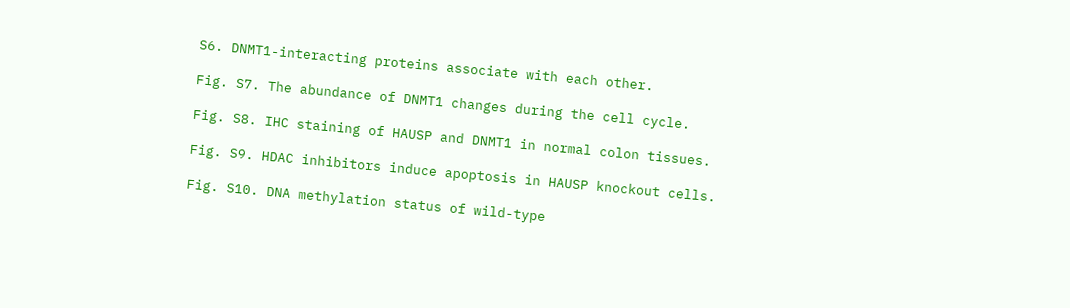S6. DNMT1-interacting proteins associate with each other.

Fig. S7. The abundance of DNMT1 changes during the cell cycle.

Fig. S8. IHC staining of HAUSP and DNMT1 in normal colon tissues.

Fig. S9. HDAC inhibitors induce apoptosis in HAUSP knockout cells.

Fig. S10. DNA methylation status of wild-type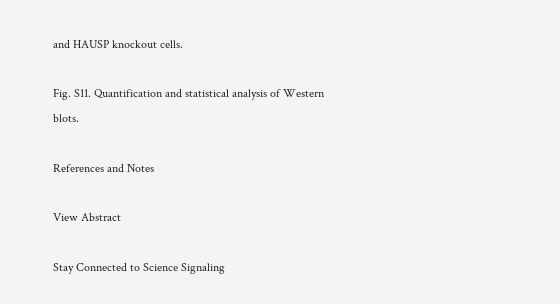and HAUSP knockout cells.

Fig. S11. Quantification and statistical analysis of Western blots.

References and Notes

View Abstract

Stay Connected to Science Signaling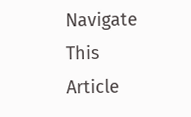Navigate This Article